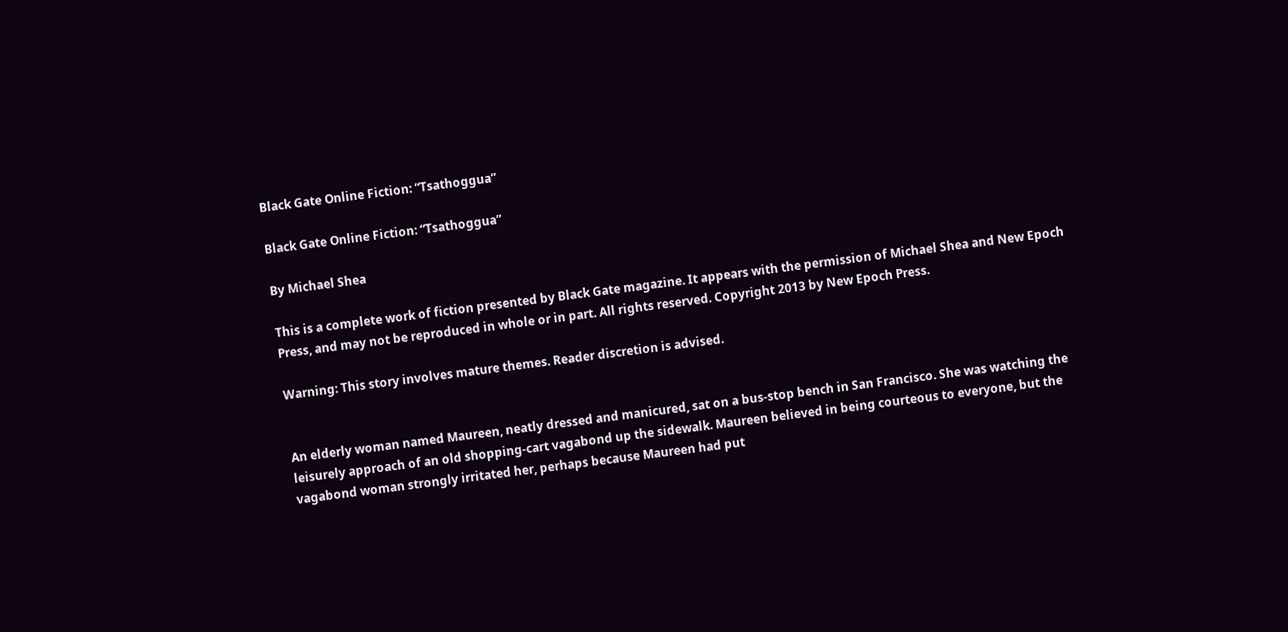Black Gate Online Fiction: “Tsathoggua”

Black Gate Online Fiction: “Tsathoggua”

By Michael Shea

This is a complete work of fiction presented by Black Gate magazine. It appears with the permission of Michael Shea and New Epoch Press, and may not be reproduced in whole or in part. All rights reserved. Copyright 2013 by New Epoch Press.

Warning: This story involves mature themes. Reader discretion is advised.


An elderly woman named Maureen, neatly dressed and manicured, sat on a bus-stop bench in San Francisco. She was watching the leisurely approach of an old shopping-cart vagabond up the sidewalk. Maureen believed in being courteous to everyone, but the vagabond woman strongly irritated her, perhaps because Maureen had put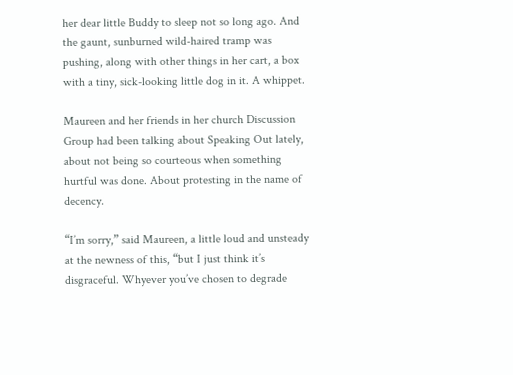her dear little Buddy to sleep not so long ago. And the gaunt, sunburned wild-haired tramp was pushing, along with other things in her cart, a box with a tiny, sick-looking little dog in it. A whippet.

Maureen and her friends in her church Discussion Group had been talking about Speaking Out lately, about not being so courteous when something hurtful was done. About protesting in the name of decency.

“I’m sorry,” said Maureen, a little loud and unsteady at the newness of this, “but I just think it’s disgraceful. Whyever you’ve chosen to degrade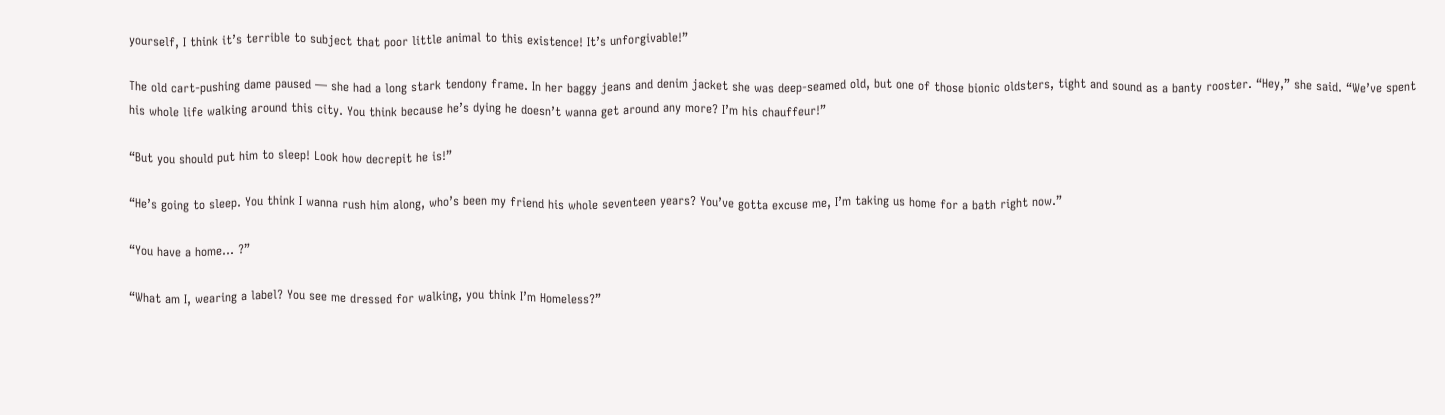yourself, I think it’s terrible to subject that poor little animal to this existence! It’s unforgivable!”

The old cart-pushing dame paused — she had a long stark tendony frame. In her baggy jeans and denim jacket she was deep-seamed old, but one of those bionic oldsters, tight and sound as a banty rooster. “Hey,” she said. “We’ve spent his whole life walking around this city. You think because he’s dying he doesn’t wanna get around any more? I’m his chauffeur!”

“But you should put him to sleep! Look how decrepit he is!”

“He’s going to sleep. You think I wanna rush him along, who’s been my friend his whole seventeen years? You’ve gotta excuse me, I’m taking us home for a bath right now.”

“You have a home… ?”

“What am I, wearing a label? You see me dressed for walking, you think I’m Homeless?”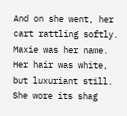And on she went, her cart rattling softly. Maxie was her name. Her hair was white, but luxuriant still. She wore its shag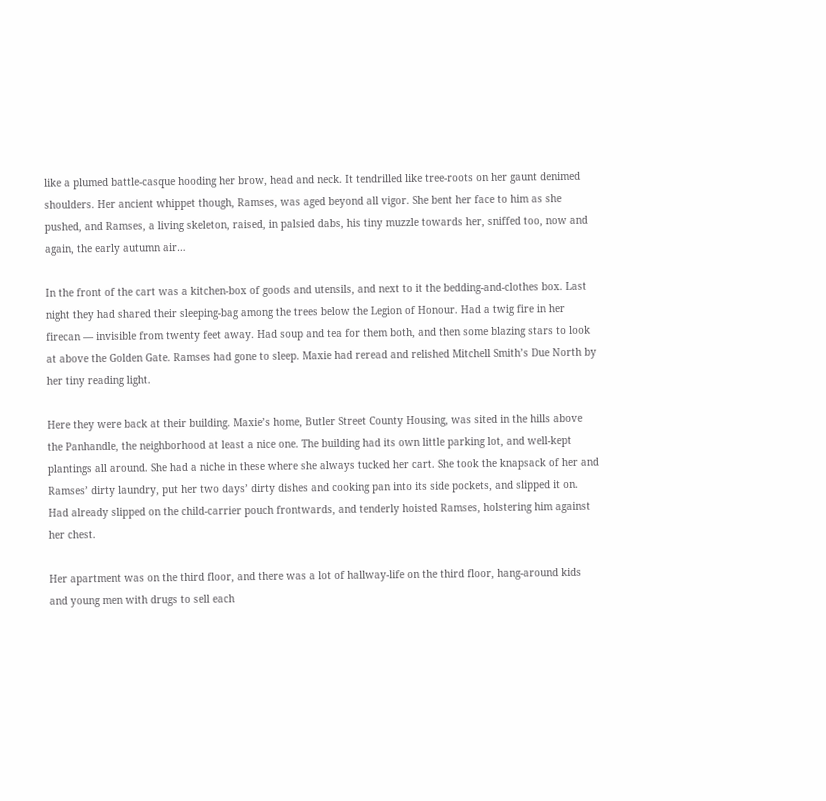like a plumed battle-casque hooding her brow, head and neck. It tendrilled like tree-roots on her gaunt denimed shoulders. Her ancient whippet though, Ramses, was aged beyond all vigor. She bent her face to him as she pushed, and Ramses, a living skeleton, raised, in palsied dabs, his tiny muzzle towards her, sniffed too, now and again, the early autumn air…

In the front of the cart was a kitchen-box of goods and utensils, and next to it the bedding-and-clothes box. Last night they had shared their sleeping-bag among the trees below the Legion of Honour. Had a twig fire in her firecan — invisible from twenty feet away. Had soup and tea for them both, and then some blazing stars to look at above the Golden Gate. Ramses had gone to sleep. Maxie had reread and relished Mitchell Smith’s Due North by her tiny reading light.

Here they were back at their building. Maxie’s home, Butler Street County Housing, was sited in the hills above the Panhandle, the neighborhood at least a nice one. The building had its own little parking lot, and well-kept plantings all around. She had a niche in these where she always tucked her cart. She took the knapsack of her and Ramses’ dirty laundry, put her two days’ dirty dishes and cooking pan into its side pockets, and slipped it on. Had already slipped on the child-carrier pouch frontwards, and tenderly hoisted Ramses, holstering him against her chest.

Her apartment was on the third floor, and there was a lot of hallway-life on the third floor, hang-around kids and young men with drugs to sell each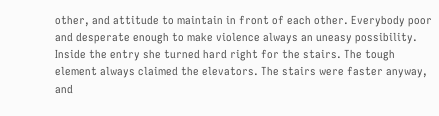other, and attitude to maintain in front of each other. Everybody poor and desperate enough to make violence always an uneasy possibility. Inside the entry she turned hard right for the stairs. The tough element always claimed the elevators. The stairs were faster anyway, and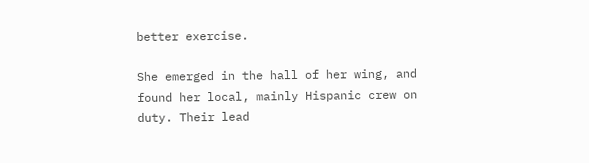better exercise.

She emerged in the hall of her wing, and found her local, mainly Hispanic crew on duty. Their lead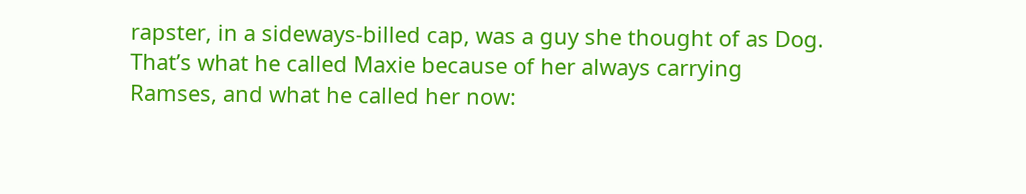rapster, in a sideways-billed cap, was a guy she thought of as Dog. That’s what he called Maxie because of her always carrying Ramses, and what he called her now: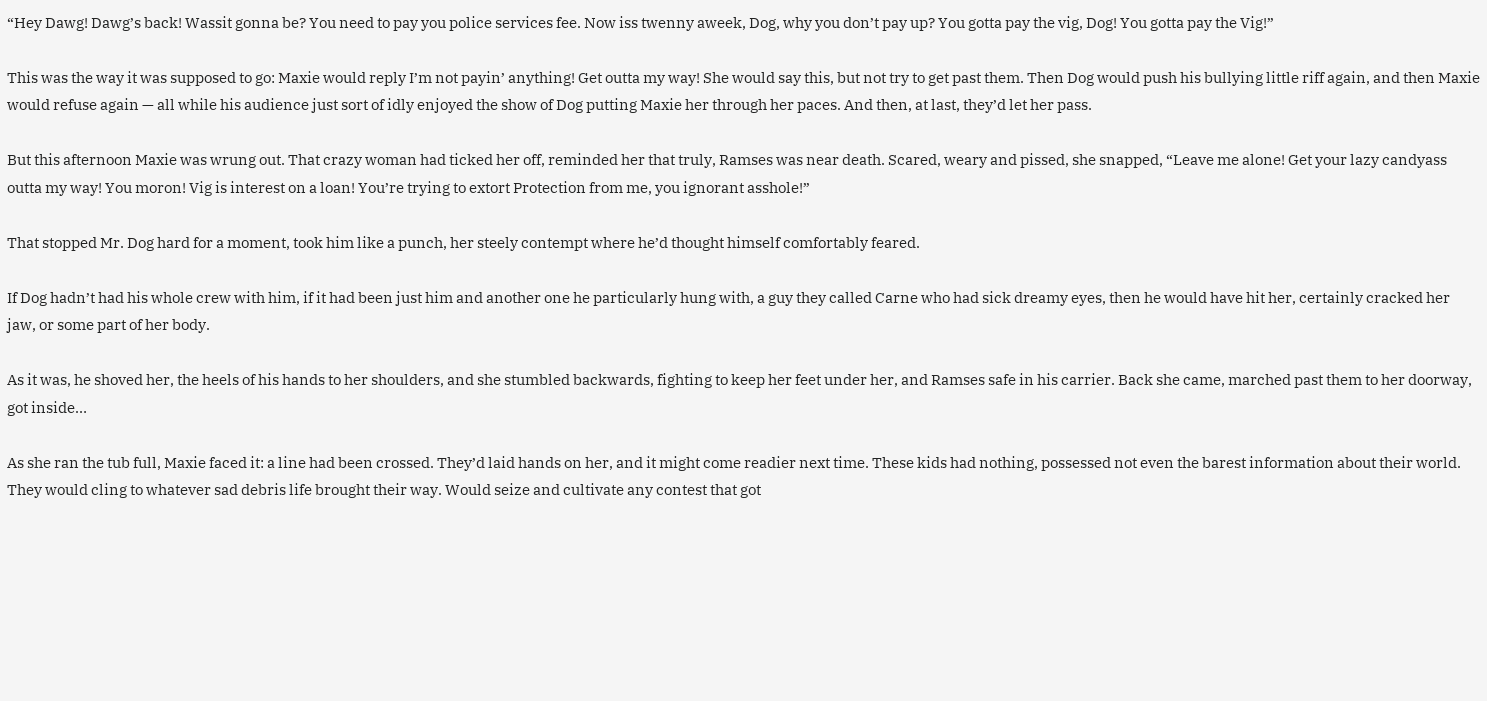“Hey Dawg! Dawg’s back! Wassit gonna be? You need to pay you police services fee. Now iss twenny aweek, Dog, why you don’t pay up? You gotta pay the vig, Dog! You gotta pay the Vig!”

This was the way it was supposed to go: Maxie would reply I’m not payin’ anything! Get outta my way! She would say this, but not try to get past them. Then Dog would push his bullying little riff again, and then Maxie would refuse again — all while his audience just sort of idly enjoyed the show of Dog putting Maxie her through her paces. And then, at last, they’d let her pass.

But this afternoon Maxie was wrung out. That crazy woman had ticked her off, reminded her that truly, Ramses was near death. Scared, weary and pissed, she snapped, “Leave me alone! Get your lazy candyass outta my way! You moron! Vig is interest on a loan! You’re trying to extort Protection from me, you ignorant asshole!”

That stopped Mr. Dog hard for a moment, took him like a punch, her steely contempt where he’d thought himself comfortably feared.

If Dog hadn’t had his whole crew with him, if it had been just him and another one he particularly hung with, a guy they called Carne who had sick dreamy eyes, then he would have hit her, certainly cracked her jaw, or some part of her body.

As it was, he shoved her, the heels of his hands to her shoulders, and she stumbled backwards, fighting to keep her feet under her, and Ramses safe in his carrier. Back she came, marched past them to her doorway, got inside…

As she ran the tub full, Maxie faced it: a line had been crossed. They’d laid hands on her, and it might come readier next time. These kids had nothing, possessed not even the barest information about their world. They would cling to whatever sad debris life brought their way. Would seize and cultivate any contest that got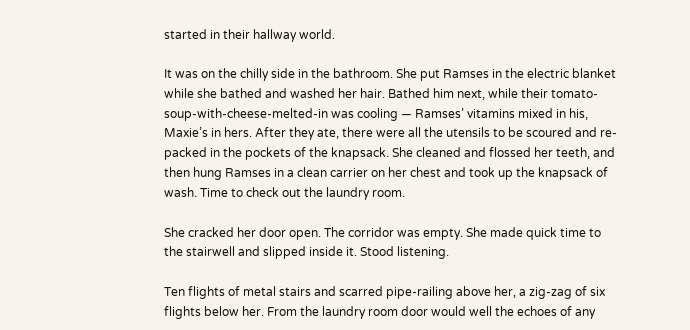started in their hallway world.

It was on the chilly side in the bathroom. She put Ramses in the electric blanket while she bathed and washed her hair. Bathed him next, while their tomato-soup-with-cheese-melted-in was cooling — Ramses’ vitamins mixed in his, Maxie’s in hers. After they ate, there were all the utensils to be scoured and re-packed in the pockets of the knapsack. She cleaned and flossed her teeth, and then hung Ramses in a clean carrier on her chest and took up the knapsack of wash. Time to check out the laundry room.

She cracked her door open. The corridor was empty. She made quick time to the stairwell and slipped inside it. Stood listening.

Ten flights of metal stairs and scarred pipe-railing above her, a zig-zag of six flights below her. From the laundry room door would well the echoes of any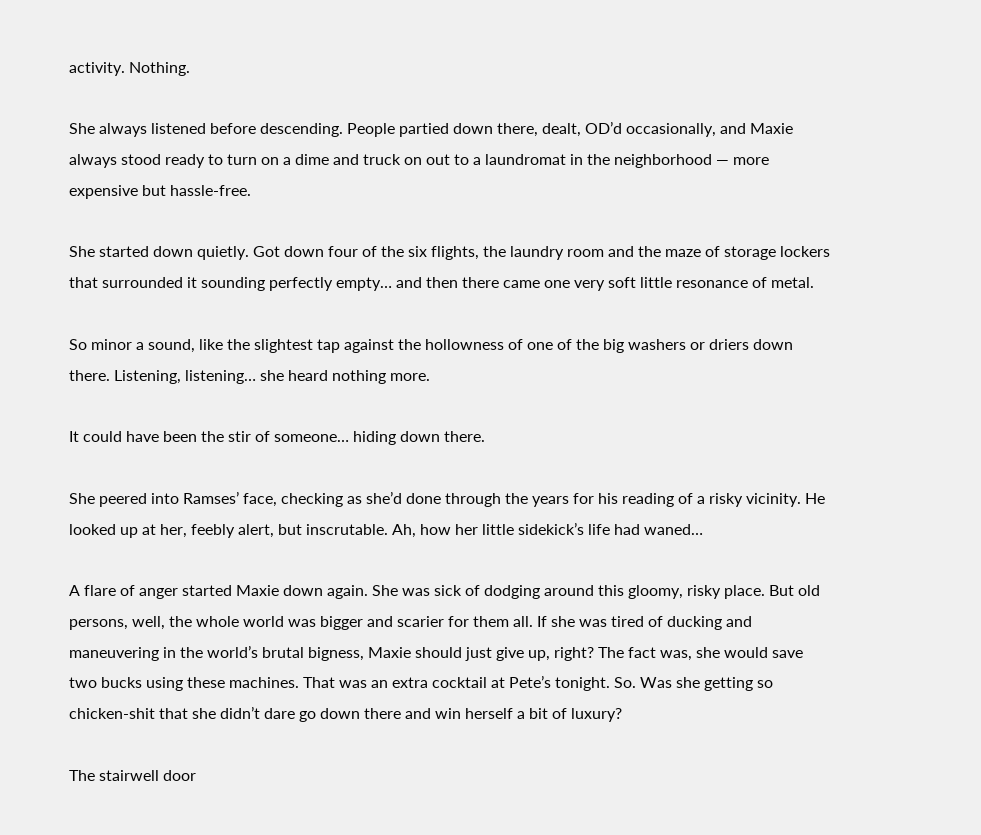activity. Nothing.

She always listened before descending. People partied down there, dealt, OD’d occasionally, and Maxie always stood ready to turn on a dime and truck on out to a laundromat in the neighborhood — more expensive but hassle-free.

She started down quietly. Got down four of the six flights, the laundry room and the maze of storage lockers that surrounded it sounding perfectly empty… and then there came one very soft little resonance of metal.

So minor a sound, like the slightest tap against the hollowness of one of the big washers or driers down there. Listening, listening… she heard nothing more.

It could have been the stir of someone… hiding down there.

She peered into Ramses’ face, checking as she’d done through the years for his reading of a risky vicinity. He looked up at her, feebly alert, but inscrutable. Ah, how her little sidekick’s life had waned…

A flare of anger started Maxie down again. She was sick of dodging around this gloomy, risky place. But old persons, well, the whole world was bigger and scarier for them all. If she was tired of ducking and maneuvering in the world’s brutal bigness, Maxie should just give up, right? The fact was, she would save two bucks using these machines. That was an extra cocktail at Pete’s tonight. So. Was she getting so chicken-shit that she didn’t dare go down there and win herself a bit of luxury?

The stairwell door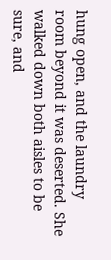hung open, and the laundry room beyond it was deserted. She walked down both aisles to be sure, and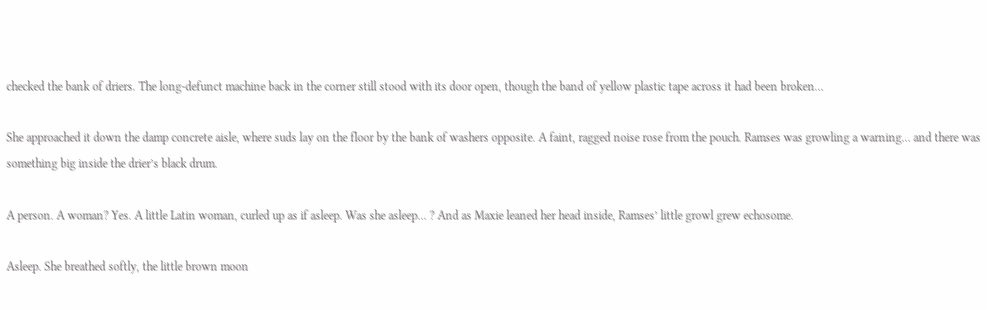checked the bank of driers. The long-defunct machine back in the corner still stood with its door open, though the band of yellow plastic tape across it had been broken…

She approached it down the damp concrete aisle, where suds lay on the floor by the bank of washers opposite. A faint, ragged noise rose from the pouch. Ramses was growling a warning… and there was something big inside the drier’s black drum.

A person. A woman? Yes. A little Latin woman, curled up as if asleep. Was she asleep… ? And as Maxie leaned her head inside, Ramses’ little growl grew echosome.

Asleep. She breathed softly, the little brown moon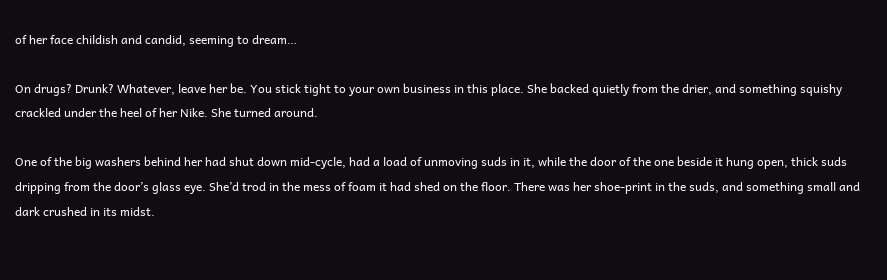of her face childish and candid, seeming to dream…

On drugs? Drunk? Whatever, leave her be. You stick tight to your own business in this place. She backed quietly from the drier, and something squishy crackled under the heel of her Nike. She turned around.

One of the big washers behind her had shut down mid-cycle, had a load of unmoving suds in it, while the door of the one beside it hung open, thick suds dripping from the door’s glass eye. She’d trod in the mess of foam it had shed on the floor. There was her shoe-print in the suds, and something small and dark crushed in its midst.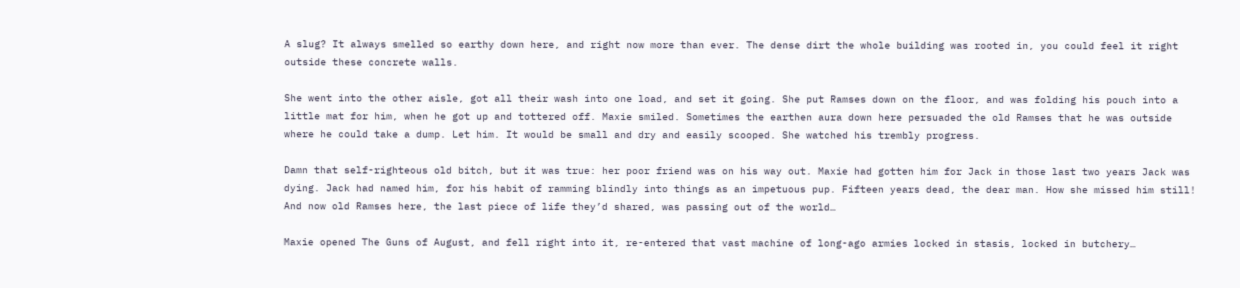A slug? It always smelled so earthy down here, and right now more than ever. The dense dirt the whole building was rooted in, you could feel it right outside these concrete walls.

She went into the other aisle, got all their wash into one load, and set it going. She put Ramses down on the floor, and was folding his pouch into a little mat for him, when he got up and tottered off. Maxie smiled. Sometimes the earthen aura down here persuaded the old Ramses that he was outside where he could take a dump. Let him. It would be small and dry and easily scooped. She watched his trembly progress.

Damn that self-righteous old bitch, but it was true: her poor friend was on his way out. Maxie had gotten him for Jack in those last two years Jack was dying. Jack had named him, for his habit of ramming blindly into things as an impetuous pup. Fifteen years dead, the dear man. How she missed him still! And now old Ramses here, the last piece of life they’d shared, was passing out of the world…

Maxie opened The Guns of August, and fell right into it, re-entered that vast machine of long-ago armies locked in stasis, locked in butchery…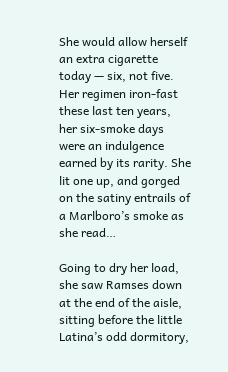She would allow herself an extra cigarette today — six, not five. Her regimen iron-fast these last ten years, her six-smoke days were an indulgence earned by its rarity. She lit one up, and gorged on the satiny entrails of a Marlboro’s smoke as she read…

Going to dry her load, she saw Ramses down at the end of the aisle, sitting before the little Latina’s odd dormitory,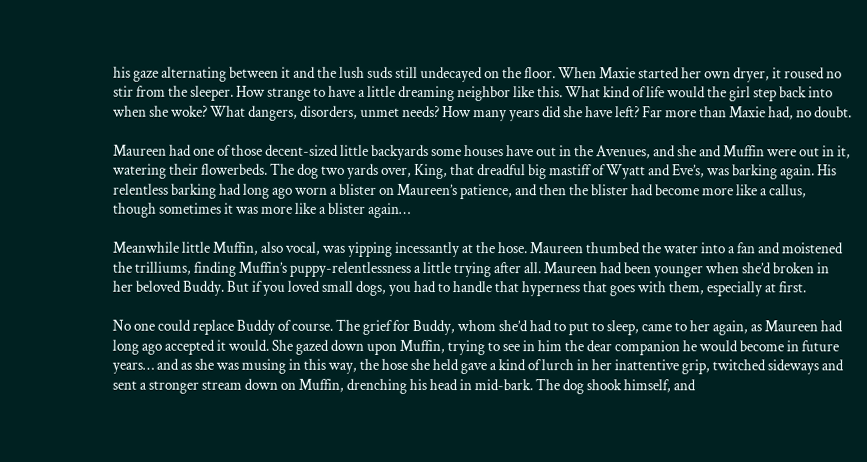his gaze alternating between it and the lush suds still undecayed on the floor. When Maxie started her own dryer, it roused no stir from the sleeper. How strange to have a little dreaming neighbor like this. What kind of life would the girl step back into when she woke? What dangers, disorders, unmet needs? How many years did she have left? Far more than Maxie had, no doubt.

Maureen had one of those decent-sized little backyards some houses have out in the Avenues, and she and Muffin were out in it, watering their flowerbeds. The dog two yards over, King, that dreadful big mastiff of Wyatt and Eve’s, was barking again. His relentless barking had long ago worn a blister on Maureen’s patience, and then the blister had become more like a callus, though sometimes it was more like a blister again…

Meanwhile little Muffin, also vocal, was yipping incessantly at the hose. Maureen thumbed the water into a fan and moistened the trilliums, finding Muffin’s puppy-relentlessness a little trying after all. Maureen had been younger when she’d broken in her beloved Buddy. But if you loved small dogs, you had to handle that hyperness that goes with them, especially at first.

No one could replace Buddy of course. The grief for Buddy, whom she’d had to put to sleep, came to her again, as Maureen had long ago accepted it would. She gazed down upon Muffin, trying to see in him the dear companion he would become in future years… and as she was musing in this way, the hose she held gave a kind of lurch in her inattentive grip, twitched sideways and sent a stronger stream down on Muffin, drenching his head in mid-bark. The dog shook himself, and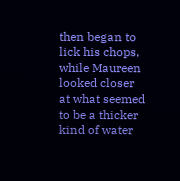then began to lick his chops, while Maureen looked closer at what seemed to be a thicker kind of water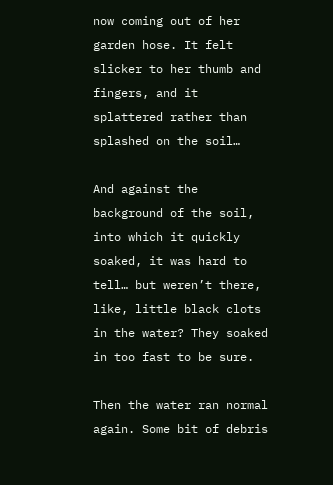now coming out of her garden hose. It felt slicker to her thumb and fingers, and it splattered rather than splashed on the soil…

And against the background of the soil, into which it quickly soaked, it was hard to tell… but weren’t there, like, little black clots in the water? They soaked in too fast to be sure.

Then the water ran normal again. Some bit of debris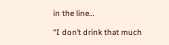in the line…

“I don’t drink that much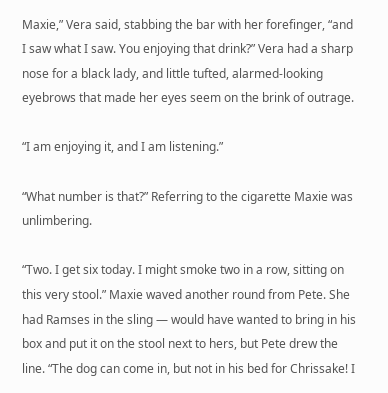Maxie,” Vera said, stabbing the bar with her forefinger, “and I saw what I saw. You enjoying that drink?” Vera had a sharp nose for a black lady, and little tufted, alarmed-looking eyebrows that made her eyes seem on the brink of outrage.

“I am enjoying it, and I am listening.”

“What number is that?” Referring to the cigarette Maxie was unlimbering.

“Two. I get six today. I might smoke two in a row, sitting on this very stool.” Maxie waved another round from Pete. She had Ramses in the sling — would have wanted to bring in his box and put it on the stool next to hers, but Pete drew the line. “The dog can come in, but not in his bed for Chrissake! I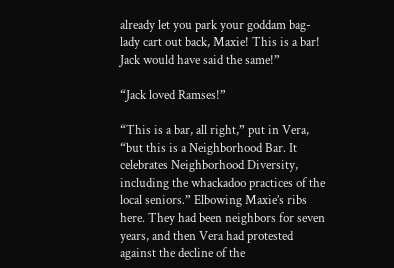already let you park your goddam bag-lady cart out back, Maxie! This is a bar! Jack would have said the same!”

“Jack loved Ramses!”

“This is a bar, all right,” put in Vera, “but this is a Neighborhood Bar. It celebrates Neighborhood Diversity, including the whackadoo practices of the local seniors.” Elbowing Maxie’s ribs here. They had been neighbors for seven years, and then Vera had protested against the decline of the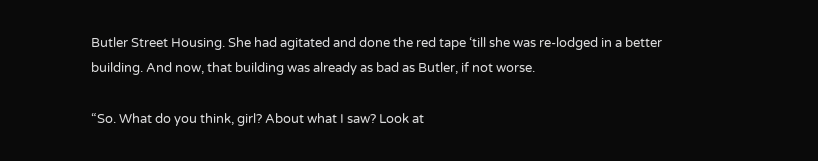Butler Street Housing. She had agitated and done the red tape ‘till she was re-lodged in a better building. And now, that building was already as bad as Butler, if not worse.

“So. What do you think, girl? About what I saw? Look at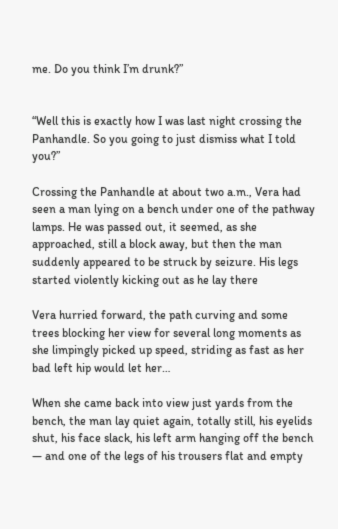me. Do you think I’m drunk?”


“Well this is exactly how I was last night crossing the Panhandle. So you going to just dismiss what I told you?”

Crossing the Panhandle at about two a.m., Vera had seen a man lying on a bench under one of the pathway lamps. He was passed out, it seemed, as she approached, still a block away, but then the man suddenly appeared to be struck by seizure. His legs started violently kicking out as he lay there

Vera hurried forward, the path curving and some trees blocking her view for several long moments as she limpingly picked up speed, striding as fast as her bad left hip would let her…

When she came back into view just yards from the bench, the man lay quiet again, totally still, his eyelids shut, his face slack, his left arm hanging off the bench — and one of the legs of his trousers flat and empty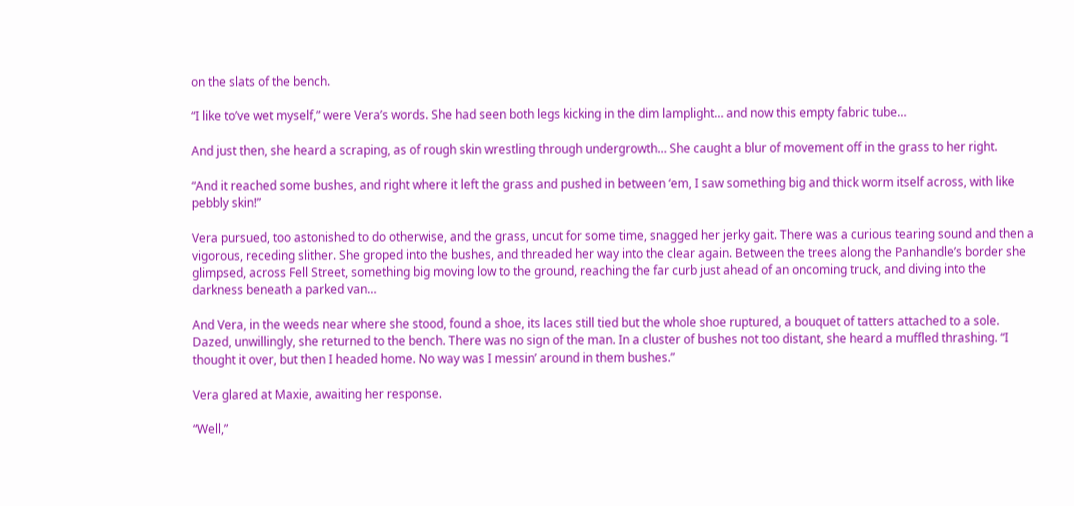on the slats of the bench.

“I like to’ve wet myself,” were Vera’s words. She had seen both legs kicking in the dim lamplight… and now this empty fabric tube…

And just then, she heard a scraping, as of rough skin wrestling through undergrowth… She caught a blur of movement off in the grass to her right.

“And it reached some bushes, and right where it left the grass and pushed in between ‘em, I saw something big and thick worm itself across, with like pebbly skin!”

Vera pursued, too astonished to do otherwise, and the grass, uncut for some time, snagged her jerky gait. There was a curious tearing sound and then a vigorous, receding slither. She groped into the bushes, and threaded her way into the clear again. Between the trees along the Panhandle’s border she glimpsed, across Fell Street, something big moving low to the ground, reaching the far curb just ahead of an oncoming truck, and diving into the darkness beneath a parked van…

And Vera, in the weeds near where she stood, found a shoe, its laces still tied but the whole shoe ruptured, a bouquet of tatters attached to a sole. Dazed, unwillingly, she returned to the bench. There was no sign of the man. In a cluster of bushes not too distant, she heard a muffled thrashing. “I thought it over, but then I headed home. No way was I messin’ around in them bushes.”

Vera glared at Maxie, awaiting her response.

“Well,”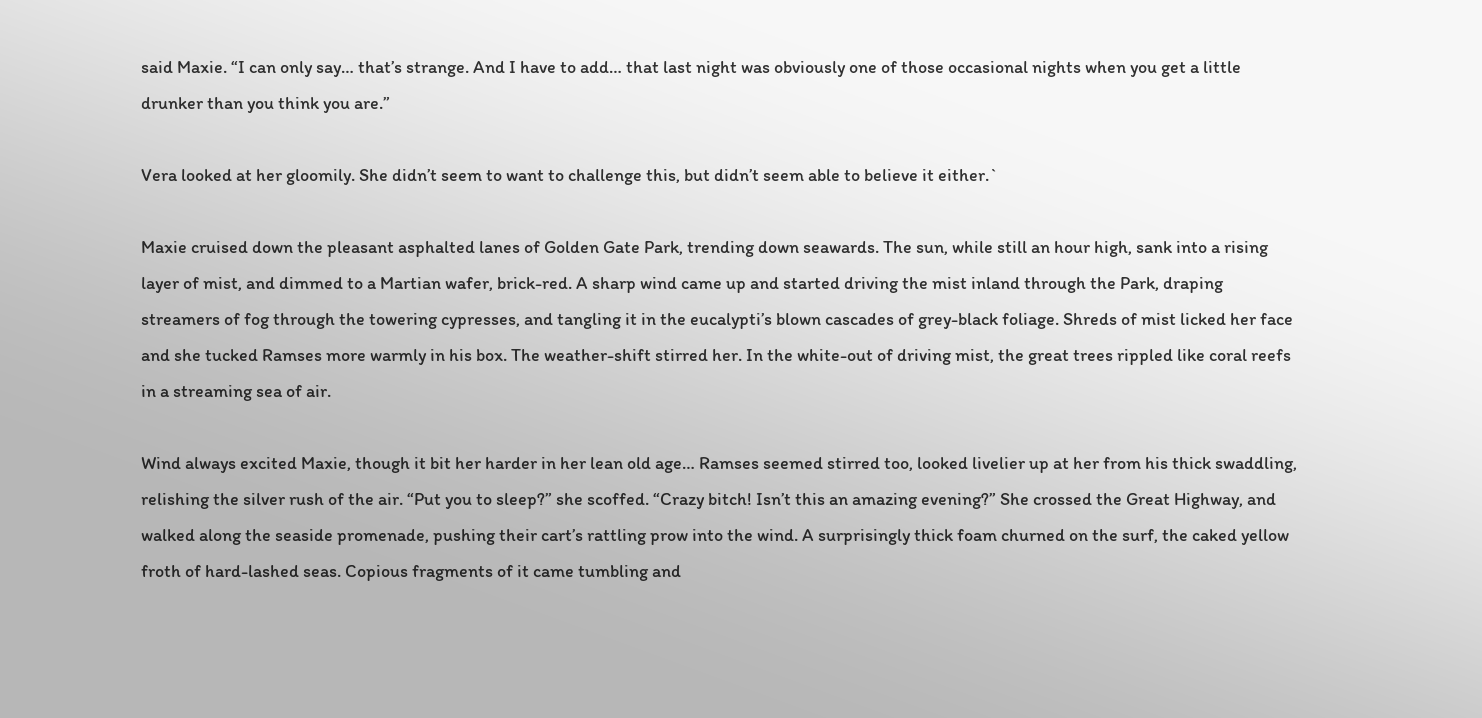said Maxie. “I can only say… that’s strange. And I have to add… that last night was obviously one of those occasional nights when you get a little drunker than you think you are.”

Vera looked at her gloomily. She didn’t seem to want to challenge this, but didn’t seem able to believe it either.`

Maxie cruised down the pleasant asphalted lanes of Golden Gate Park, trending down seawards. The sun, while still an hour high, sank into a rising layer of mist, and dimmed to a Martian wafer, brick-red. A sharp wind came up and started driving the mist inland through the Park, draping streamers of fog through the towering cypresses, and tangling it in the eucalypti’s blown cascades of grey-black foliage. Shreds of mist licked her face and she tucked Ramses more warmly in his box. The weather-shift stirred her. In the white-out of driving mist, the great trees rippled like coral reefs in a streaming sea of air.

Wind always excited Maxie, though it bit her harder in her lean old age… Ramses seemed stirred too, looked livelier up at her from his thick swaddling, relishing the silver rush of the air. “Put you to sleep?” she scoffed. “Crazy bitch! Isn’t this an amazing evening?” She crossed the Great Highway, and walked along the seaside promenade, pushing their cart’s rattling prow into the wind. A surprisingly thick foam churned on the surf, the caked yellow froth of hard-lashed seas. Copious fragments of it came tumbling and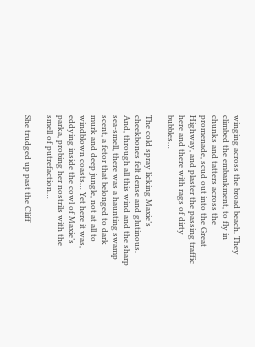winging across the broad beach. They climbed the embankment, to fly in chunks and tatters across the promenade, scud out into the Great Highway, and plaster the passing traffic here and there with rags of dirty bubbles…

The cold spray licking Maxie’s cheekbones felt dense and glutinous. And, through all this wind and the sharp sea-smell, there was a haunting swamp scent, a fetor that belonged to dark murk and deep jungle, not at all to windblown coasts… Yet here it was, eddying inside the cowl of Maxie’s parka, probing her nostrils with the smell of putrefaction…

She trudged up past the Cliff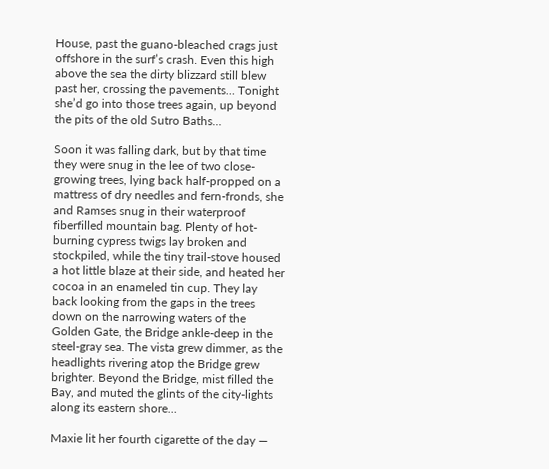House, past the guano-bleached crags just offshore in the surf’s crash. Even this high above the sea the dirty blizzard still blew past her, crossing the pavements… Tonight she’d go into those trees again, up beyond the pits of the old Sutro Baths…

Soon it was falling dark, but by that time they were snug in the lee of two close-growing trees, lying back half-propped on a mattress of dry needles and fern-fronds, she and Ramses snug in their waterproof fiberfilled mountain bag. Plenty of hot-burning cypress twigs lay broken and stockpiled, while the tiny trail-stove housed a hot little blaze at their side, and heated her cocoa in an enameled tin cup. They lay back looking from the gaps in the trees down on the narrowing waters of the Golden Gate, the Bridge ankle-deep in the steel-gray sea. The vista grew dimmer, as the headlights rivering atop the Bridge grew brighter. Beyond the Bridge, mist filled the Bay, and muted the glints of the city-lights along its eastern shore…

Maxie lit her fourth cigarette of the day —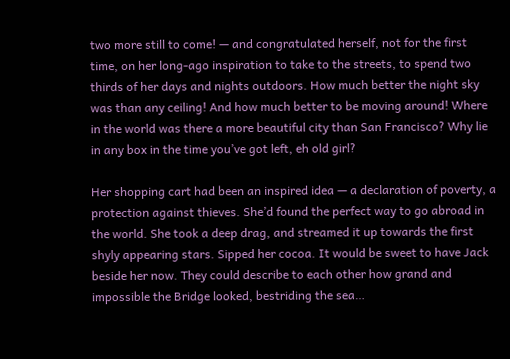two more still to come! — and congratulated herself, not for the first time, on her long-ago inspiration to take to the streets, to spend two thirds of her days and nights outdoors. How much better the night sky was than any ceiling! And how much better to be moving around! Where in the world was there a more beautiful city than San Francisco? Why lie in any box in the time you’ve got left, eh old girl?

Her shopping cart had been an inspired idea — a declaration of poverty, a protection against thieves. She’d found the perfect way to go abroad in the world. She took a deep drag, and streamed it up towards the first shyly appearing stars. Sipped her cocoa. It would be sweet to have Jack beside her now. They could describe to each other how grand and impossible the Bridge looked, bestriding the sea…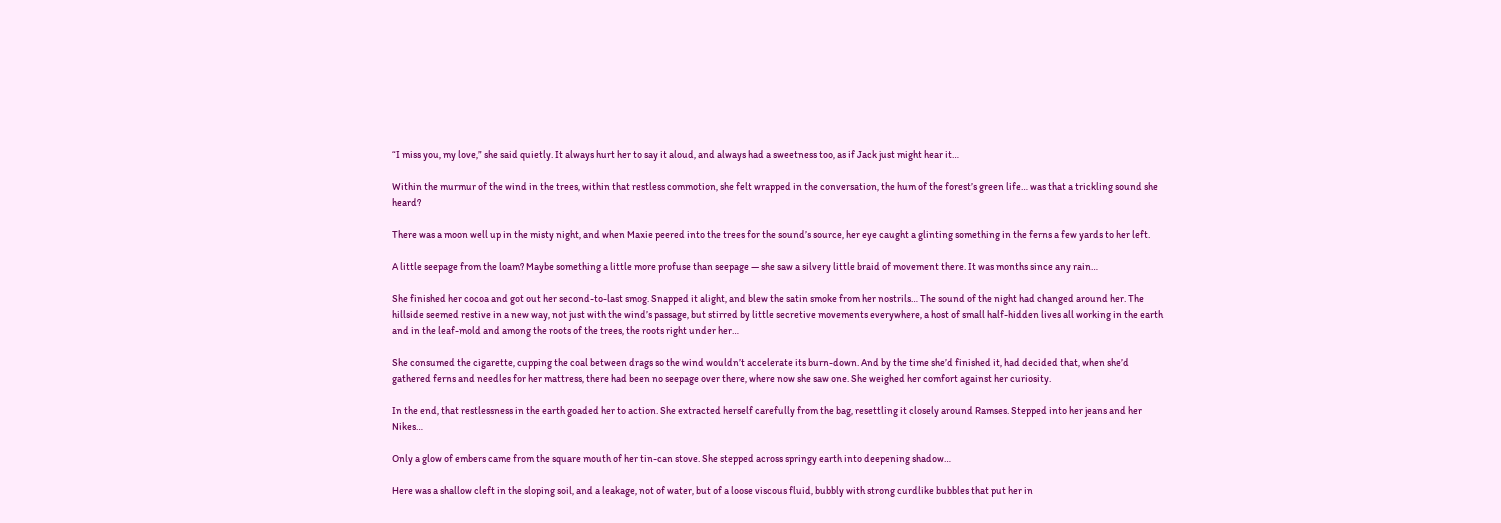“I miss you, my love,” she said quietly. It always hurt her to say it aloud, and always had a sweetness too, as if Jack just might hear it…

Within the murmur of the wind in the trees, within that restless commotion, she felt wrapped in the conversation, the hum of the forest’s green life… was that a trickling sound she heard?

There was a moon well up in the misty night, and when Maxie peered into the trees for the sound’s source, her eye caught a glinting something in the ferns a few yards to her left.

A little seepage from the loam? Maybe something a little more profuse than seepage — she saw a silvery little braid of movement there. It was months since any rain…

She finished her cocoa and got out her second-to-last smog. Snapped it alight, and blew the satin smoke from her nostrils… The sound of the night had changed around her. The hillside seemed restive in a new way, not just with the wind’s passage, but stirred by little secretive movements everywhere, a host of small half-hidden lives all working in the earth and in the leaf-mold and among the roots of the trees, the roots right under her…

She consumed the cigarette, cupping the coal between drags so the wind wouldn’t accelerate its burn-down. And by the time she’d finished it, had decided that, when she’d gathered ferns and needles for her mattress, there had been no seepage over there, where now she saw one. She weighed her comfort against her curiosity.

In the end, that restlessness in the earth goaded her to action. She extracted herself carefully from the bag, resettling it closely around Ramses. Stepped into her jeans and her Nikes…

Only a glow of embers came from the square mouth of her tin-can stove. She stepped across springy earth into deepening shadow…

Here was a shallow cleft in the sloping soil, and a leakage, not of water, but of a loose viscous fluid, bubbly with strong curdlike bubbles that put her in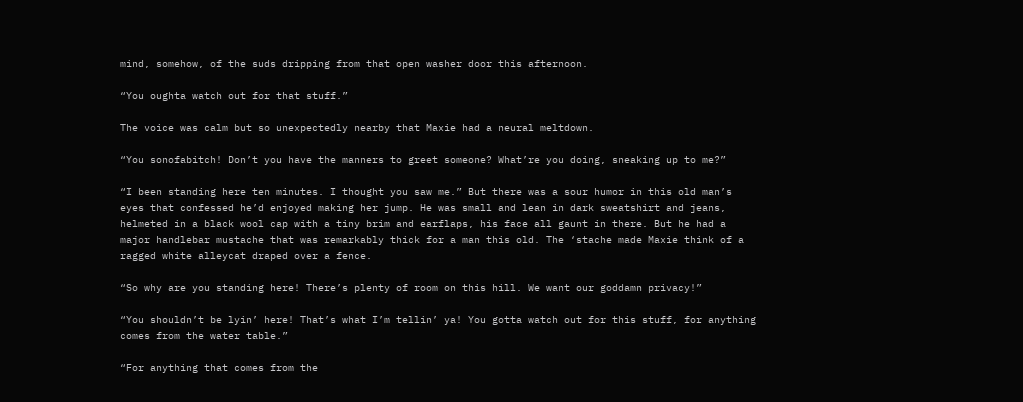mind, somehow, of the suds dripping from that open washer door this afternoon.

“You oughta watch out for that stuff.”

The voice was calm but so unexpectedly nearby that Maxie had a neural meltdown.

“You sonofabitch! Don’t you have the manners to greet someone? What’re you doing, sneaking up to me?”

“I been standing here ten minutes. I thought you saw me.” But there was a sour humor in this old man’s eyes that confessed he’d enjoyed making her jump. He was small and lean in dark sweatshirt and jeans, helmeted in a black wool cap with a tiny brim and earflaps, his face all gaunt in there. But he had a major handlebar mustache that was remarkably thick for a man this old. The ‘stache made Maxie think of a ragged white alleycat draped over a fence.

“So why are you standing here! There’s plenty of room on this hill. We want our goddamn privacy!”

“You shouldn’t be lyin’ here! That’s what I’m tellin’ ya! You gotta watch out for this stuff, for anything comes from the water table.”

“For anything that comes from the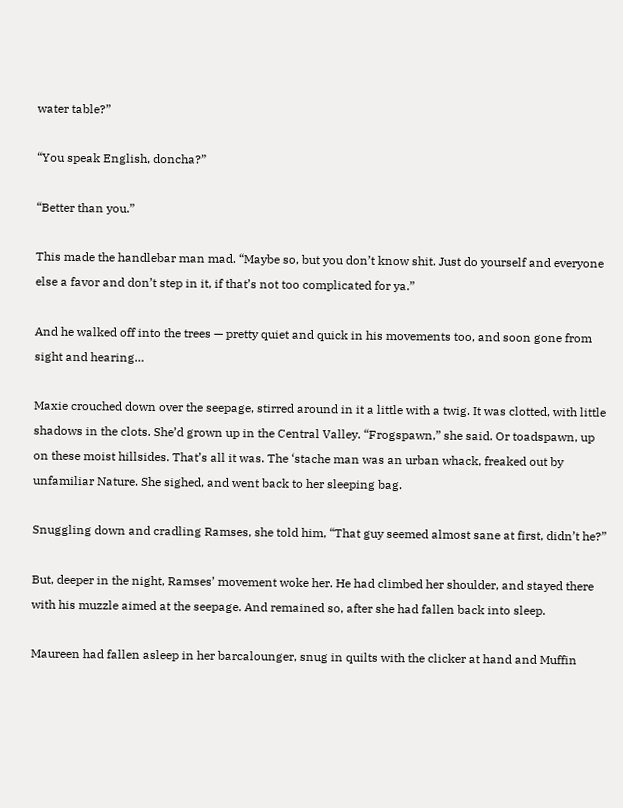water table?”

“You speak English, doncha?”

“Better than you.”

This made the handlebar man mad. “Maybe so, but you don’t know shit. Just do yourself and everyone else a favor and don’t step in it, if that’s not too complicated for ya.”

And he walked off into the trees — pretty quiet and quick in his movements too, and soon gone from sight and hearing…

Maxie crouched down over the seepage, stirred around in it a little with a twig. It was clotted, with little shadows in the clots. She’d grown up in the Central Valley. “Frogspawn,” she said. Or toadspawn, up on these moist hillsides. That’s all it was. The ‘stache man was an urban whack, freaked out by unfamiliar Nature. She sighed, and went back to her sleeping bag.

Snuggling down and cradling Ramses, she told him, “That guy seemed almost sane at first, didn’t he?”

But, deeper in the night, Ramses’ movement woke her. He had climbed her shoulder, and stayed there with his muzzle aimed at the seepage. And remained so, after she had fallen back into sleep.

Maureen had fallen asleep in her barcalounger, snug in quilts with the clicker at hand and Muffin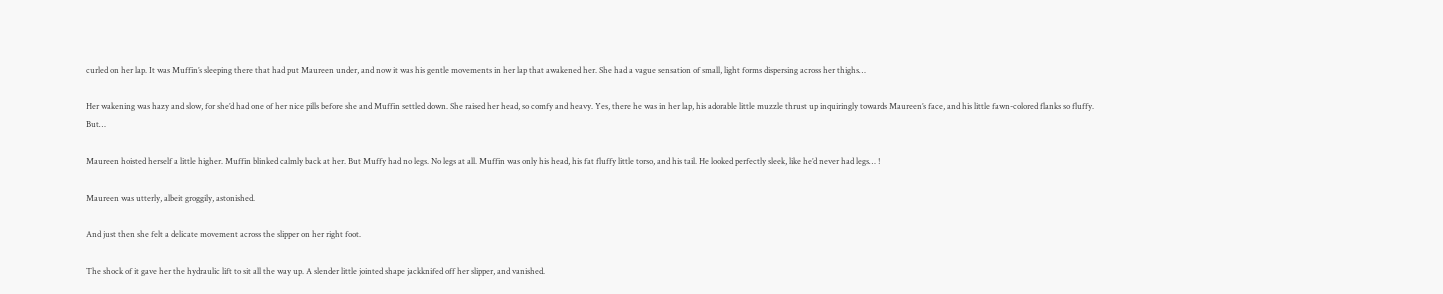curled on her lap. It was Muffin’s sleeping there that had put Maureen under, and now it was his gentle movements in her lap that awakened her. She had a vague sensation of small, light forms dispersing across her thighs…

Her wakening was hazy and slow, for she’d had one of her nice pills before she and Muffin settled down. She raised her head, so comfy and heavy. Yes, there he was in her lap, his adorable little muzzle thrust up inquiringly towards Maureen’s face, and his little fawn-colored flanks so fluffy. But…

Maureen hoisted herself a little higher. Muffin blinked calmly back at her. But Muffy had no legs. No legs at all. Muffin was only his head, his fat fluffy little torso, and his tail. He looked perfectly sleek, like he’d never had legs… !

Maureen was utterly, albeit groggily, astonished.

And just then she felt a delicate movement across the slipper on her right foot.

The shock of it gave her the hydraulic lift to sit all the way up. A slender little jointed shape jackknifed off her slipper, and vanished.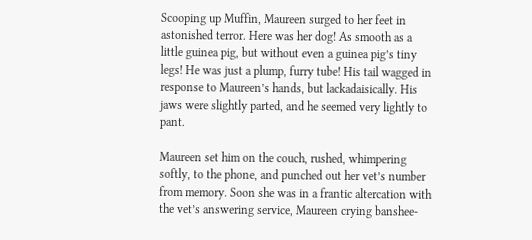Scooping up Muffin, Maureen surged to her feet in astonished terror. Here was her dog! As smooth as a little guinea pig, but without even a guinea pig’s tiny legs! He was just a plump, furry tube! His tail wagged in response to Maureen’s hands, but lackadaisically. His jaws were slightly parted, and he seemed very lightly to pant.

Maureen set him on the couch, rushed, whimpering softly, to the phone, and punched out her vet’s number from memory. Soon she was in a frantic altercation with the vet’s answering service, Maureen crying banshee-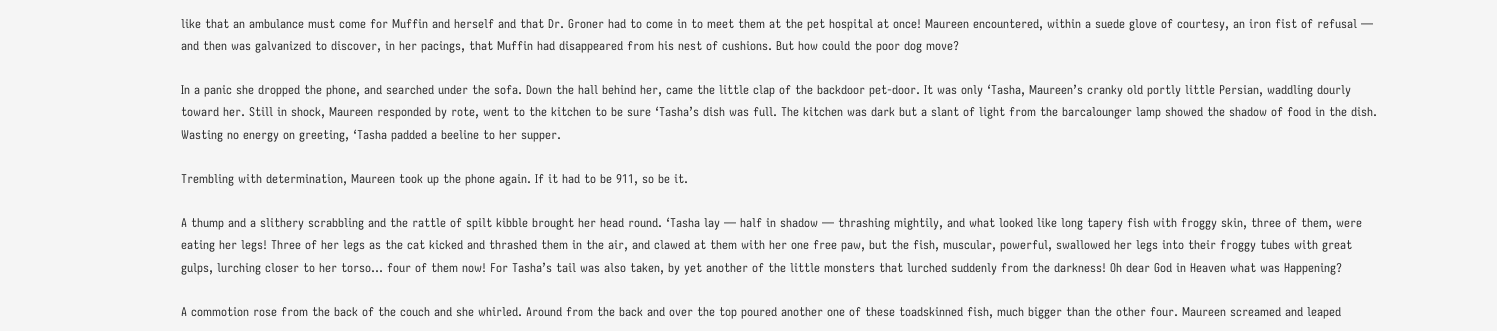like that an ambulance must come for Muffin and herself and that Dr. Groner had to come in to meet them at the pet hospital at once! Maureen encountered, within a suede glove of courtesy, an iron fist of refusal — and then was galvanized to discover, in her pacings, that Muffin had disappeared from his nest of cushions. But how could the poor dog move?

In a panic she dropped the phone, and searched under the sofa. Down the hall behind her, came the little clap of the backdoor pet-door. It was only ‘Tasha, Maureen’s cranky old portly little Persian, waddling dourly toward her. Still in shock, Maureen responded by rote, went to the kitchen to be sure ‘Tasha’s dish was full. The kitchen was dark but a slant of light from the barcalounger lamp showed the shadow of food in the dish. Wasting no energy on greeting, ‘Tasha padded a beeline to her supper.

Trembling with determination, Maureen took up the phone again. If it had to be 911, so be it.

A thump and a slithery scrabbling and the rattle of spilt kibble brought her head round. ‘Tasha lay — half in shadow — thrashing mightily, and what looked like long tapery fish with froggy skin, three of them, were eating her legs! Three of her legs as the cat kicked and thrashed them in the air, and clawed at them with her one free paw, but the fish, muscular, powerful, swallowed her legs into their froggy tubes with great gulps, lurching closer to her torso… four of them now! For Tasha’s tail was also taken, by yet another of the little monsters that lurched suddenly from the darkness! Oh dear God in Heaven what was Happening?

A commotion rose from the back of the couch and she whirled. Around from the back and over the top poured another one of these toadskinned fish, much bigger than the other four. Maureen screamed and leaped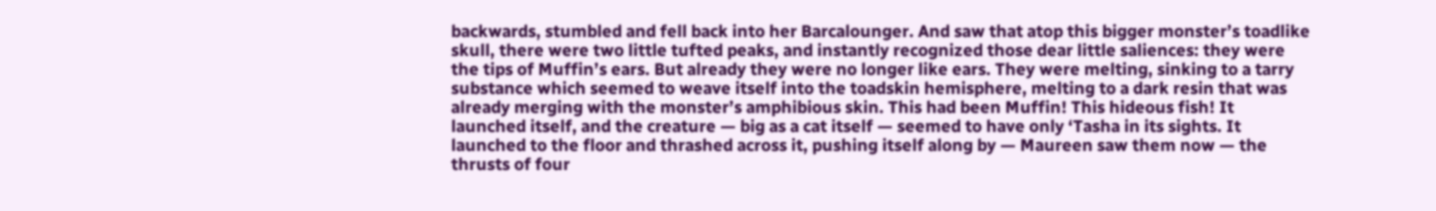backwards, stumbled and fell back into her Barcalounger. And saw that atop this bigger monster’s toadlike skull, there were two little tufted peaks, and instantly recognized those dear little saliences: they were the tips of Muffin’s ears. But already they were no longer like ears. They were melting, sinking to a tarry substance which seemed to weave itself into the toadskin hemisphere, melting to a dark resin that was already merging with the monster’s amphibious skin. This had been Muffin! This hideous fish! It launched itself, and the creature — big as a cat itself — seemed to have only ‘Tasha in its sights. It launched to the floor and thrashed across it, pushing itself along by — Maureen saw them now — the thrusts of four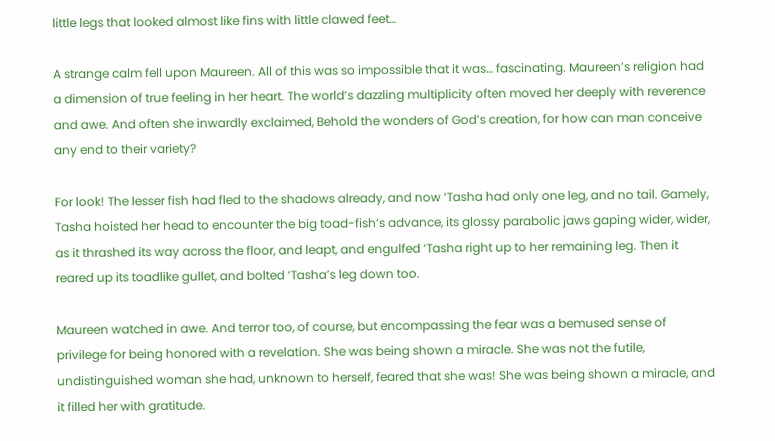little legs that looked almost like fins with little clawed feet…

A strange calm fell upon Maureen. All of this was so impossible that it was… fascinating. Maureen’s religion had a dimension of true feeling in her heart. The world’s dazzling multiplicity often moved her deeply with reverence and awe. And often she inwardly exclaimed, Behold the wonders of God’s creation, for how can man conceive any end to their variety?

For look! The lesser fish had fled to the shadows already, and now ‘Tasha had only one leg, and no tail. Gamely, Tasha hoisted her head to encounter the big toad-fish’s advance, its glossy parabolic jaws gaping wider, wider, as it thrashed its way across the floor, and leapt, and engulfed ‘Tasha right up to her remaining leg. Then it reared up its toadlike gullet, and bolted ‘Tasha’s leg down too.

Maureen watched in awe. And terror too, of course, but encompassing the fear was a bemused sense of privilege for being honored with a revelation. She was being shown a miracle. She was not the futile, undistinguished woman she had, unknown to herself, feared that she was! She was being shown a miracle, and it filled her with gratitude.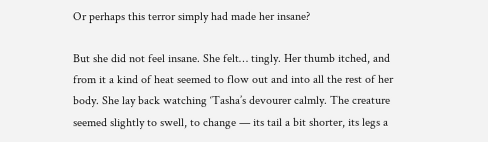Or perhaps this terror simply had made her insane?

But she did not feel insane. She felt… tingly. Her thumb itched, and from it a kind of heat seemed to flow out and into all the rest of her body. She lay back watching ‘Tasha’s devourer calmly. The creature seemed slightly to swell, to change — its tail a bit shorter, its legs a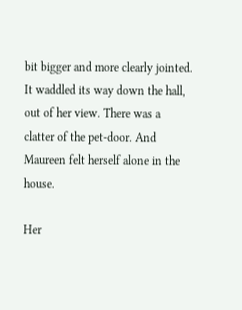bit bigger and more clearly jointed. It waddled its way down the hall, out of her view. There was a clatter of the pet-door. And Maureen felt herself alone in the house.

Her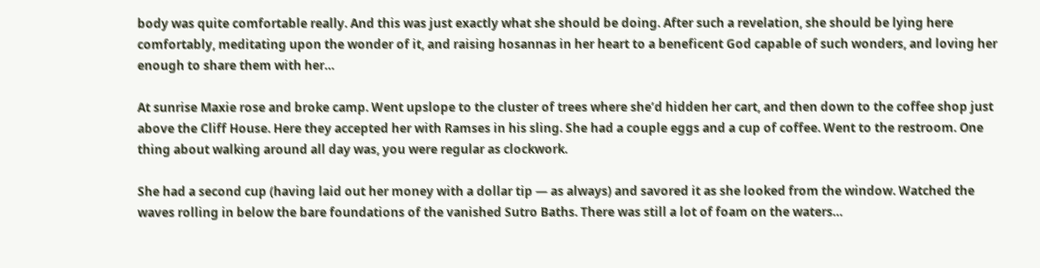body was quite comfortable really. And this was just exactly what she should be doing. After such a revelation, she should be lying here comfortably, meditating upon the wonder of it, and raising hosannas in her heart to a beneficent God capable of such wonders, and loving her enough to share them with her…

At sunrise Maxie rose and broke camp. Went upslope to the cluster of trees where she’d hidden her cart, and then down to the coffee shop just above the Cliff House. Here they accepted her with Ramses in his sling. She had a couple eggs and a cup of coffee. Went to the restroom. One thing about walking around all day was, you were regular as clockwork.

She had a second cup (having laid out her money with a dollar tip — as always) and savored it as she looked from the window. Watched the waves rolling in below the bare foundations of the vanished Sutro Baths. There was still a lot of foam on the waters…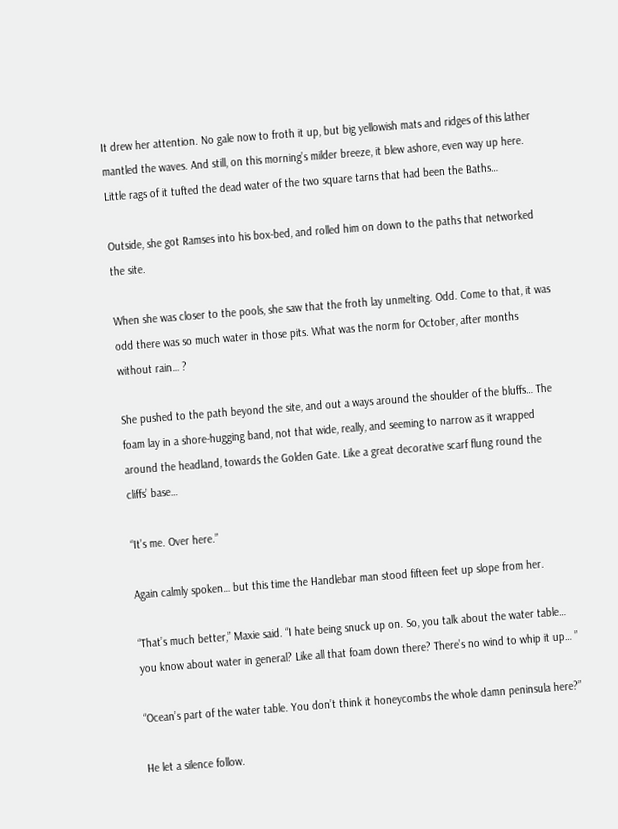It drew her attention. No gale now to froth it up, but big yellowish mats and ridges of this lather mantled the waves. And still, on this morning’s milder breeze, it blew ashore, even way up here. Little rags of it tufted the dead water of the two square tarns that had been the Baths…

Outside, she got Ramses into his box-bed, and rolled him on down to the paths that networked the site.

When she was closer to the pools, she saw that the froth lay unmelting. Odd. Come to that, it was odd there was so much water in those pits. What was the norm for October, after months without rain… ?

She pushed to the path beyond the site, and out a ways around the shoulder of the bluffs… The foam lay in a shore-hugging band, not that wide, really, and seeming to narrow as it wrapped around the headland, towards the Golden Gate. Like a great decorative scarf flung round the cliffs’ base…

“It’s me. Over here.”

Again calmly spoken… but this time the Handlebar man stood fifteen feet up slope from her.

“That’s much better,” Maxie said. “I hate being snuck up on. So, you talk about the water table… you know about water in general? Like all that foam down there? There’s no wind to whip it up… ”

“Ocean’s part of the water table. You don’t think it honeycombs the whole damn peninsula here?”

He let a silence follow.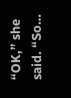“OK,” she said. “So…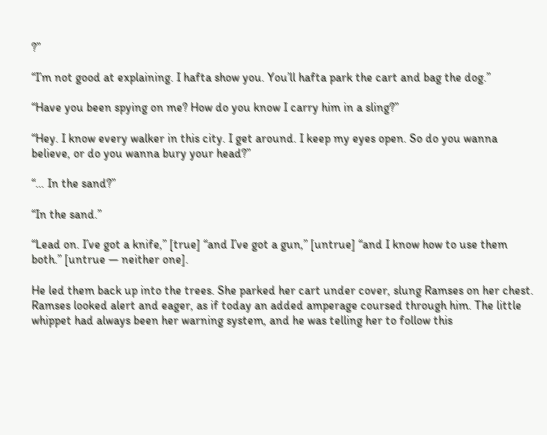?”

“I’m not good at explaining. I hafta show you. You’ll hafta park the cart and bag the dog.”

“Have you been spying on me? How do you know I carry him in a sling?”

“Hey. I know every walker in this city. I get around. I keep my eyes open. So do you wanna believe, or do you wanna bury your head?”

“… In the sand?”

“In the sand.”

“Lead on. I’ve got a knife,” [true] “and I’ve got a gun,” [untrue] “and I know how to use them both.” [untrue — neither one].

He led them back up into the trees. She parked her cart under cover, slung Ramses on her chest. Ramses looked alert and eager, as if today an added amperage coursed through him. The little whippet had always been her warning system, and he was telling her to follow this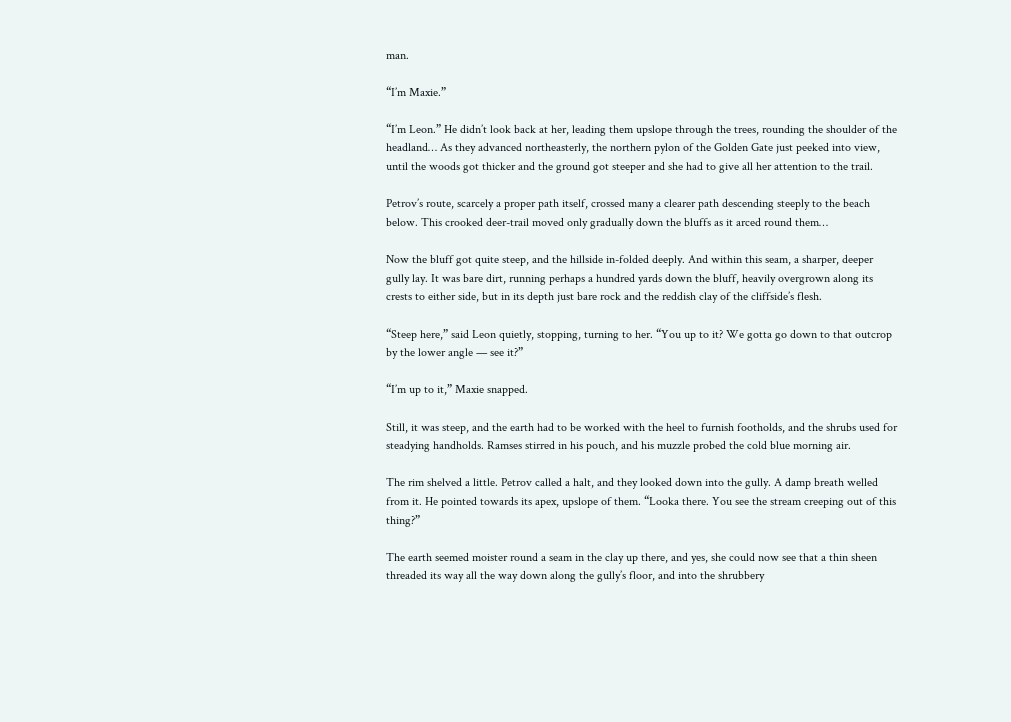man.

“I’m Maxie.”

“I’m Leon.” He didn’t look back at her, leading them upslope through the trees, rounding the shoulder of the headland… As they advanced northeasterly, the northern pylon of the Golden Gate just peeked into view, until the woods got thicker and the ground got steeper and she had to give all her attention to the trail.

Petrov’s route, scarcely a proper path itself, crossed many a clearer path descending steeply to the beach below. This crooked deer-trail moved only gradually down the bluffs as it arced round them…

Now the bluff got quite steep, and the hillside in-folded deeply. And within this seam, a sharper, deeper gully lay. It was bare dirt, running perhaps a hundred yards down the bluff, heavily overgrown along its crests to either side, but in its depth just bare rock and the reddish clay of the cliffside’s flesh.

“Steep here,” said Leon quietly, stopping, turning to her. “You up to it? We gotta go down to that outcrop by the lower angle — see it?”

“I’m up to it,” Maxie snapped.

Still, it was steep, and the earth had to be worked with the heel to furnish footholds, and the shrubs used for steadying handholds. Ramses stirred in his pouch, and his muzzle probed the cold blue morning air.

The rim shelved a little. Petrov called a halt, and they looked down into the gully. A damp breath welled from it. He pointed towards its apex, upslope of them. “Looka there. You see the stream creeping out of this thing?”

The earth seemed moister round a seam in the clay up there, and yes, she could now see that a thin sheen threaded its way all the way down along the gully’s floor, and into the shrubbery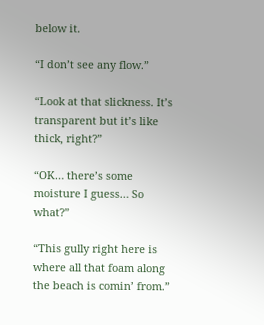below it.

“I don’t see any flow.”

“Look at that slickness. It’s transparent but it’s like thick, right?”

“OK… there’s some moisture I guess… So what?”

“This gully right here is where all that foam along the beach is comin’ from.”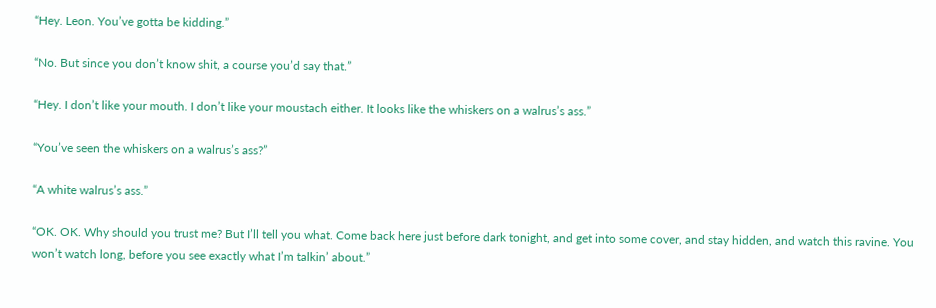“Hey. Leon. You’ve gotta be kidding.”

“No. But since you don’t know shit, a course you’d say that.”

“Hey. I don’t like your mouth. I don’t like your moustach either. It looks like the whiskers on a walrus’s ass.”

“You’ve seen the whiskers on a walrus’s ass?”

“A white walrus’s ass.”

“OK. OK. Why should you trust me? But I’ll tell you what. Come back here just before dark tonight, and get into some cover, and stay hidden, and watch this ravine. You won’t watch long, before you see exactly what I’m talkin’ about.”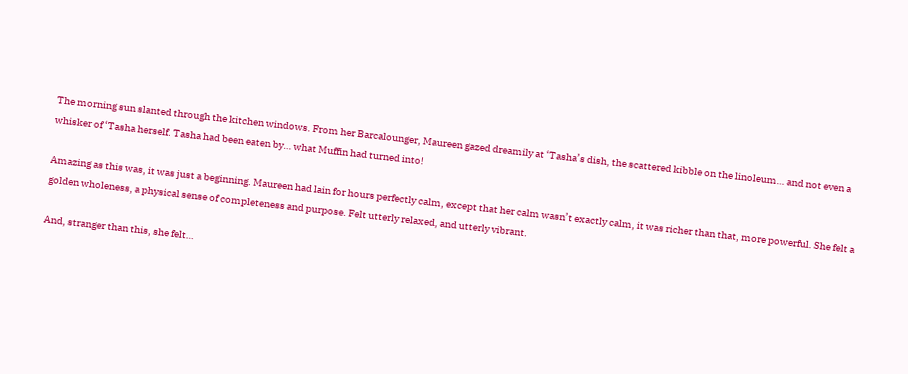The morning sun slanted through the kitchen windows. From her Barcalounger, Maureen gazed dreamily at ‘Tasha’s dish, the scattered kibble on the linoleum… and not even a whisker of ‘Tasha herself. Tasha had been eaten by… what Muffin had turned into!

Amazing as this was, it was just a beginning. Maureen had lain for hours perfectly calm, except that her calm wasn’t exactly calm, it was richer than that, more powerful. She felt a golden wholeness, a physical sense of completeness and purpose. Felt utterly relaxed, and utterly vibrant.

And, stranger than this, she felt…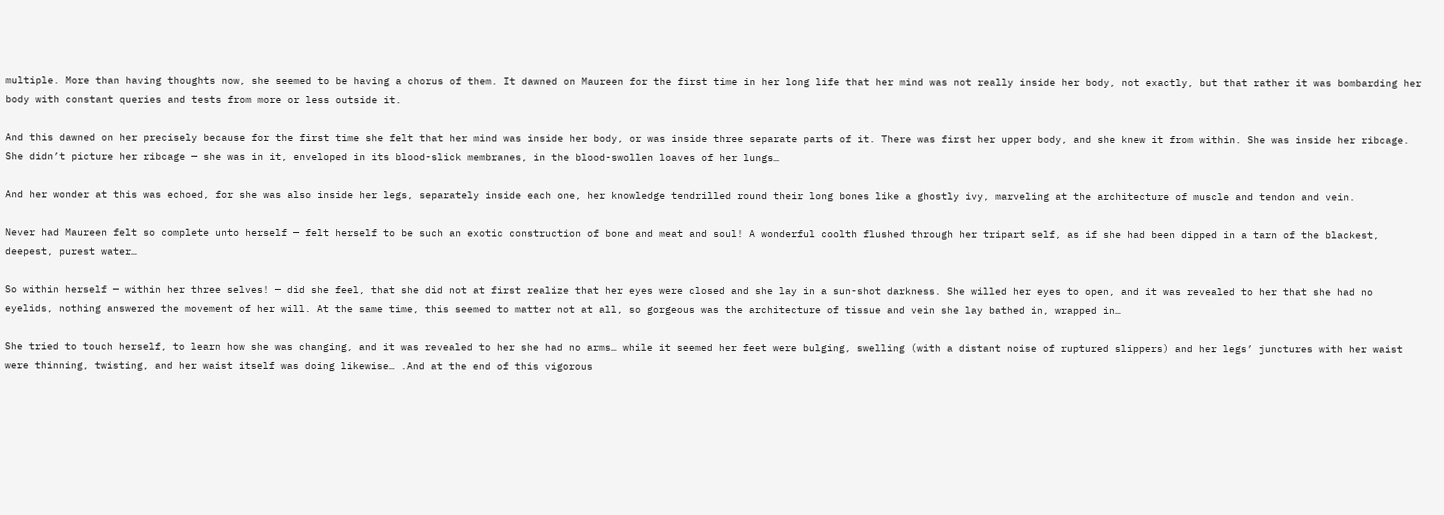multiple. More than having thoughts now, she seemed to be having a chorus of them. It dawned on Maureen for the first time in her long life that her mind was not really inside her body, not exactly, but that rather it was bombarding her body with constant queries and tests from more or less outside it.

And this dawned on her precisely because for the first time she felt that her mind was inside her body, or was inside three separate parts of it. There was first her upper body, and she knew it from within. She was inside her ribcage. She didn’t picture her ribcage — she was in it, enveloped in its blood-slick membranes, in the blood-swollen loaves of her lungs…

And her wonder at this was echoed, for she was also inside her legs, separately inside each one, her knowledge tendrilled round their long bones like a ghostly ivy, marveling at the architecture of muscle and tendon and vein.

Never had Maureen felt so complete unto herself — felt herself to be such an exotic construction of bone and meat and soul! A wonderful coolth flushed through her tripart self, as if she had been dipped in a tarn of the blackest, deepest, purest water…

So within herself — within her three selves! — did she feel, that she did not at first realize that her eyes were closed and she lay in a sun-shot darkness. She willed her eyes to open, and it was revealed to her that she had no eyelids, nothing answered the movement of her will. At the same time, this seemed to matter not at all, so gorgeous was the architecture of tissue and vein she lay bathed in, wrapped in…

She tried to touch herself, to learn how she was changing, and it was revealed to her she had no arms… while it seemed her feet were bulging, swelling (with a distant noise of ruptured slippers) and her legs’ junctures with her waist were thinning, twisting, and her waist itself was doing likewise… .And at the end of this vigorous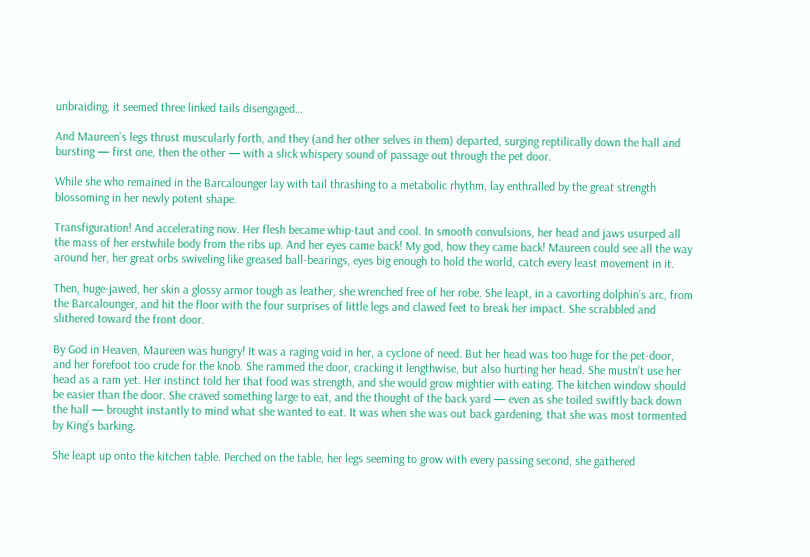unbraiding, it seemed three linked tails disengaged…

And Maureen’s legs thrust muscularly forth, and they (and her other selves in them) departed, surging reptilically down the hall and bursting — first one, then the other — with a slick whispery sound of passage out through the pet door.

While she who remained in the Barcalounger lay with tail thrashing to a metabolic rhythm, lay enthralled by the great strength blossoming in her newly potent shape.

Transfiguration! And accelerating now. Her flesh became whip-taut and cool. In smooth convulsions, her head and jaws usurped all the mass of her erstwhile body from the ribs up. And her eyes came back! My god, how they came back! Maureen could see all the way around her, her great orbs swiveling like greased ball-bearings, eyes big enough to hold the world, catch every least movement in it.

Then, huge-jawed, her skin a glossy armor tough as leather, she wrenched free of her robe. She leapt, in a cavorting dolphin’s arc, from the Barcalounger, and hit the floor with the four surprises of little legs and clawed feet to break her impact. She scrabbled and slithered toward the front door.

By God in Heaven, Maureen was hungry! It was a raging void in her, a cyclone of need. But her head was too huge for the pet-door, and her forefoot too crude for the knob. She rammed the door, cracking it lengthwise, but also hurting her head. She mustn’t use her head as a ram yet. Her instinct told her that food was strength, and she would grow mightier with eating. The kitchen window should be easier than the door. She craved something large to eat, and the thought of the back yard — even as she toiled swiftly back down the hall — brought instantly to mind what she wanted to eat. It was when she was out back gardening, that she was most tormented by King’s barking.

She leapt up onto the kitchen table. Perched on the table, her legs seeming to grow with every passing second, she gathered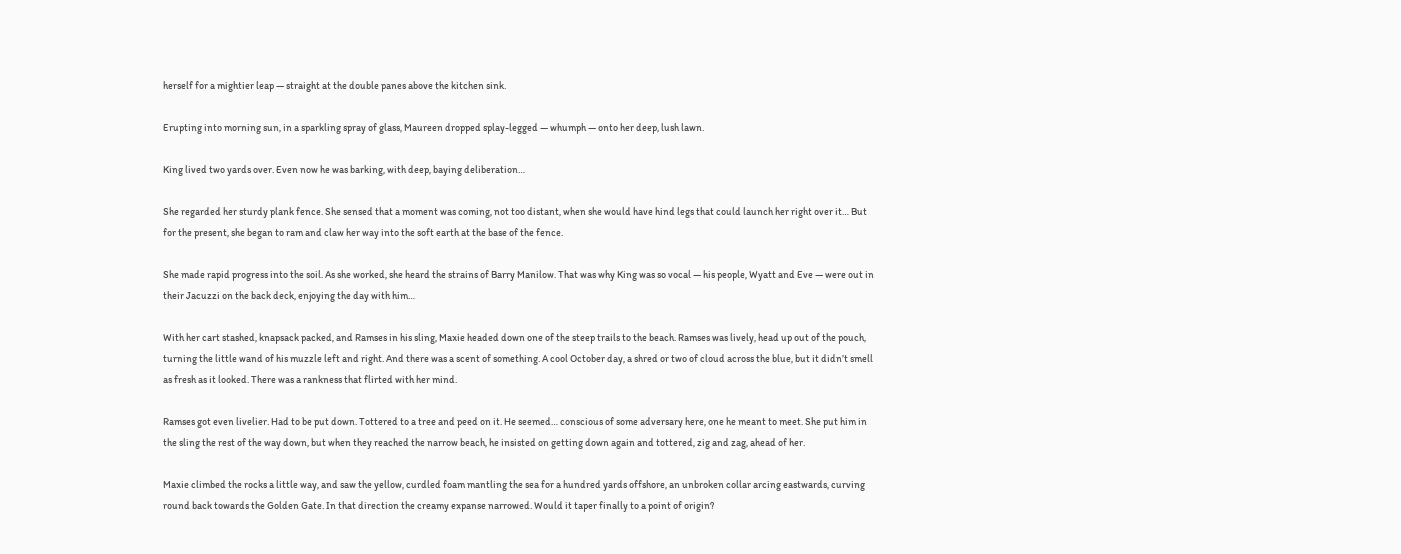herself for a mightier leap — straight at the double panes above the kitchen sink.

Erupting into morning sun, in a sparkling spray of glass, Maureen dropped splay-legged — whumph — onto her deep, lush lawn.

King lived two yards over. Even now he was barking, with deep, baying deliberation…

She regarded her sturdy plank fence. She sensed that a moment was coming, not too distant, when she would have hind legs that could launch her right over it… But for the present, she began to ram and claw her way into the soft earth at the base of the fence.

She made rapid progress into the soil. As she worked, she heard the strains of Barry Manilow. That was why King was so vocal — his people, Wyatt and Eve — were out in their Jacuzzi on the back deck, enjoying the day with him…

With her cart stashed, knapsack packed, and Ramses in his sling, Maxie headed down one of the steep trails to the beach. Ramses was lively, head up out of the pouch, turning the little wand of his muzzle left and right. And there was a scent of something. A cool October day, a shred or two of cloud across the blue, but it didn’t smell as fresh as it looked. There was a rankness that flirted with her mind.

Ramses got even livelier. Had to be put down. Tottered to a tree and peed on it. He seemed… conscious of some adversary here, one he meant to meet. She put him in the sling the rest of the way down, but when they reached the narrow beach, he insisted on getting down again and tottered, zig and zag, ahead of her.

Maxie climbed the rocks a little way, and saw the yellow, curdled foam mantling the sea for a hundred yards offshore, an unbroken collar arcing eastwards, curving round back towards the Golden Gate. In that direction the creamy expanse narrowed. Would it taper finally to a point of origin?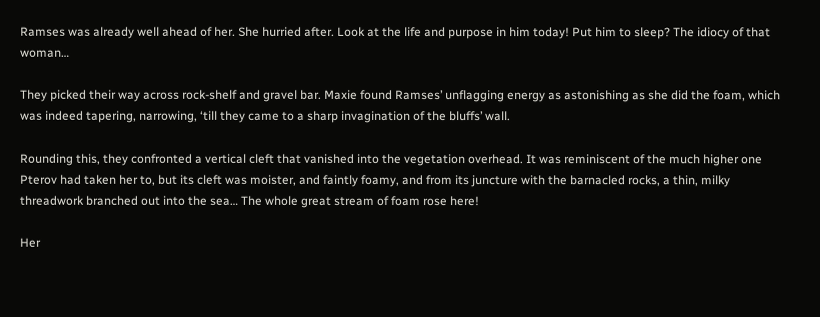Ramses was already well ahead of her. She hurried after. Look at the life and purpose in him today! Put him to sleep? The idiocy of that woman…

They picked their way across rock-shelf and gravel bar. Maxie found Ramses’ unflagging energy as astonishing as she did the foam, which was indeed tapering, narrowing, ‘till they came to a sharp invagination of the bluffs’ wall.

Rounding this, they confronted a vertical cleft that vanished into the vegetation overhead. It was reminiscent of the much higher one Pterov had taken her to, but its cleft was moister, and faintly foamy, and from its juncture with the barnacled rocks, a thin, milky threadwork branched out into the sea… The whole great stream of foam rose here!

Her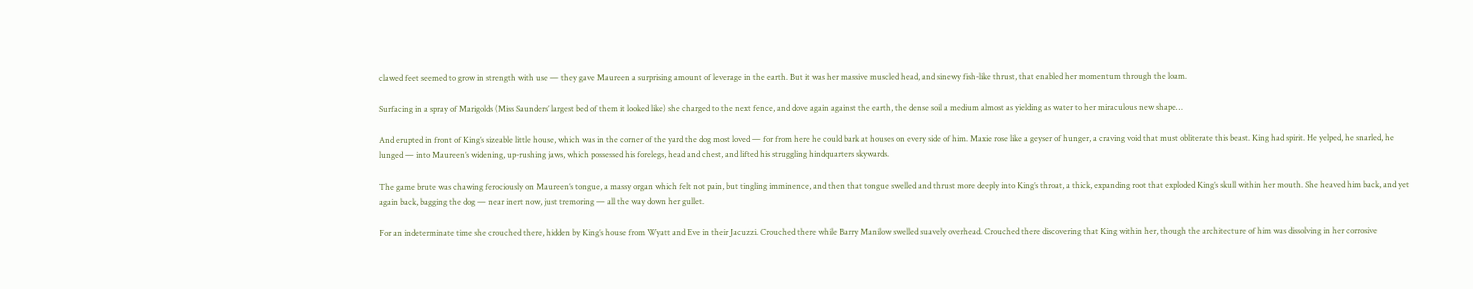clawed feet seemed to grow in strength with use — they gave Maureen a surprising amount of leverage in the earth. But it was her massive muscled head, and sinewy fish-like thrust, that enabled her momentum through the loam.

Surfacing in a spray of Marigolds (Miss Saunders’ largest bed of them it looked like) she charged to the next fence, and dove again against the earth, the dense soil a medium almost as yielding as water to her miraculous new shape…

And erupted in front of King’s sizeable little house, which was in the corner of the yard the dog most loved — for from here he could bark at houses on every side of him. Maxie rose like a geyser of hunger, a craving void that must obliterate this beast. King had spirit. He yelped, he snarled, he lunged — into Maureen’s widening, up-rushing jaws, which possessed his forelegs, head and chest, and lifted his struggling hindquarters skywards.

The game brute was chawing ferociously on Maureen’s tongue, a massy organ which felt not pain, but tingling imminence, and then that tongue swelled and thrust more deeply into King’s throat, a thick, expanding root that exploded King’s skull within her mouth. She heaved him back, and yet again back, bagging the dog — near inert now, just tremoring — all the way down her gullet.

For an indeterminate time she crouched there, hidden by King’s house from Wyatt and Eve in their Jacuzzi. Crouched there while Barry Manilow swelled suavely overhead. Crouched there discovering that King within her, though the architecture of him was dissolving in her corrosive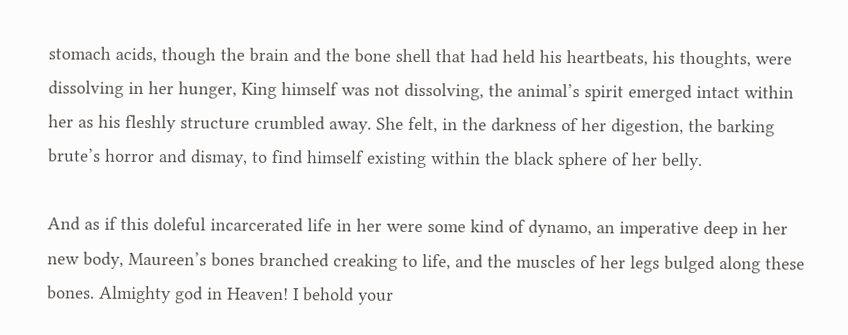stomach acids, though the brain and the bone shell that had held his heartbeats, his thoughts, were dissolving in her hunger, King himself was not dissolving, the animal’s spirit emerged intact within her as his fleshly structure crumbled away. She felt, in the darkness of her digestion, the barking brute’s horror and dismay, to find himself existing within the black sphere of her belly.

And as if this doleful incarcerated life in her were some kind of dynamo, an imperative deep in her new body, Maureen’s bones branched creaking to life, and the muscles of her legs bulged along these bones. Almighty god in Heaven! I behold your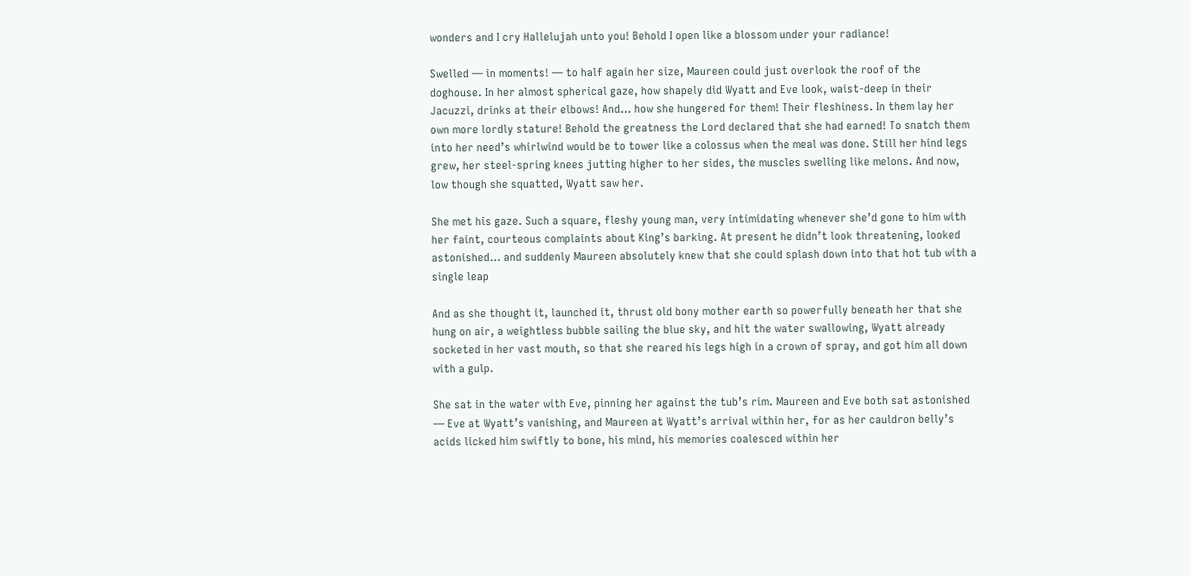wonders and I cry Hallelujah unto you! Behold I open like a blossom under your radiance!

Swelled — in moments! — to half again her size, Maureen could just overlook the roof of the doghouse. In her almost spherical gaze, how shapely did Wyatt and Eve look, waist-deep in their Jacuzzi, drinks at their elbows! And… how she hungered for them! Their fleshiness. In them lay her own more lordly stature! Behold the greatness the Lord declared that she had earned! To snatch them into her need’s whirlwind would be to tower like a colossus when the meal was done. Still her hind legs grew, her steel-spring knees jutting higher to her sides, the muscles swelling like melons. And now, low though she squatted, Wyatt saw her.

She met his gaze. Such a square, fleshy young man, very intimidating whenever she’d gone to him with her faint, courteous complaints about King’s barking. At present he didn’t look threatening, looked astonished… and suddenly Maureen absolutely knew that she could splash down into that hot tub with a single leap

And as she thought it, launched it, thrust old bony mother earth so powerfully beneath her that she hung on air, a weightless bubble sailing the blue sky, and hit the water swallowing, Wyatt already socketed in her vast mouth, so that she reared his legs high in a crown of spray, and got him all down with a gulp.

She sat in the water with Eve, pinning her against the tub’s rim. Maureen and Eve both sat astonished — Eve at Wyatt’s vanishing, and Maureen at Wyatt’s arrival within her, for as her cauldron belly’s acids licked him swiftly to bone, his mind, his memories coalesced within her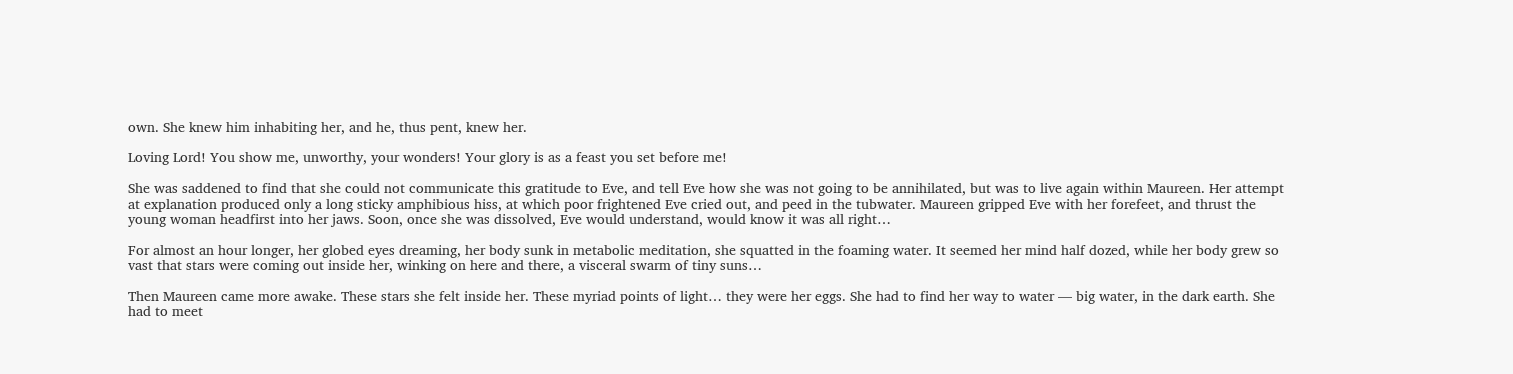own. She knew him inhabiting her, and he, thus pent, knew her.

Loving Lord! You show me, unworthy, your wonders! Your glory is as a feast you set before me!

She was saddened to find that she could not communicate this gratitude to Eve, and tell Eve how she was not going to be annihilated, but was to live again within Maureen. Her attempt at explanation produced only a long sticky amphibious hiss, at which poor frightened Eve cried out, and peed in the tubwater. Maureen gripped Eve with her forefeet, and thrust the young woman headfirst into her jaws. Soon, once she was dissolved, Eve would understand, would know it was all right…

For almost an hour longer, her globed eyes dreaming, her body sunk in metabolic meditation, she squatted in the foaming water. It seemed her mind half dozed, while her body grew so vast that stars were coming out inside her, winking on here and there, a visceral swarm of tiny suns…

Then Maureen came more awake. These stars she felt inside her. These myriad points of light… they were her eggs. She had to find her way to water — big water, in the dark earth. She had to meet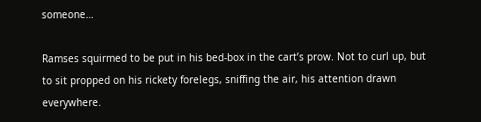someone…

Ramses squirmed to be put in his bed-box in the cart’s prow. Not to curl up, but to sit propped on his rickety forelegs, sniffing the air, his attention drawn everywhere.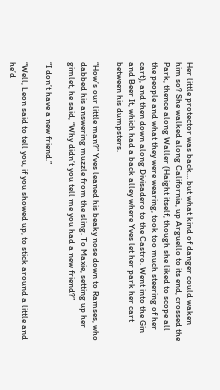Her little protector was back… but what kind of danger could waken him so? She walked along California, up Arguello to its end, crossed the Park, thence along Waller (Haight itself, though she liked to scope all the people and what they were wearing, took too much steering of her cart), and then down along Divisadero to the Castro. Went into the Gin and Beer It, which had a back alley where Yves let her park her cart between his dumpsters.

“How’s our little man?” Yves leaned his beaky nose down to Ramses, who dabbed his answering muzzle from the sling. To Maxie, setting up her gimlet, he said, “Why didn’t you tell me you had a new friend?”

“I don’t have a new friend.”

“Well, Leon said to tell you, if you showed up, to stick around a little and he’d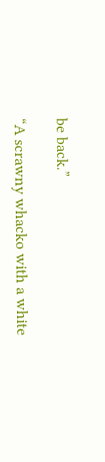be back.”

“A scrawny whacko with a white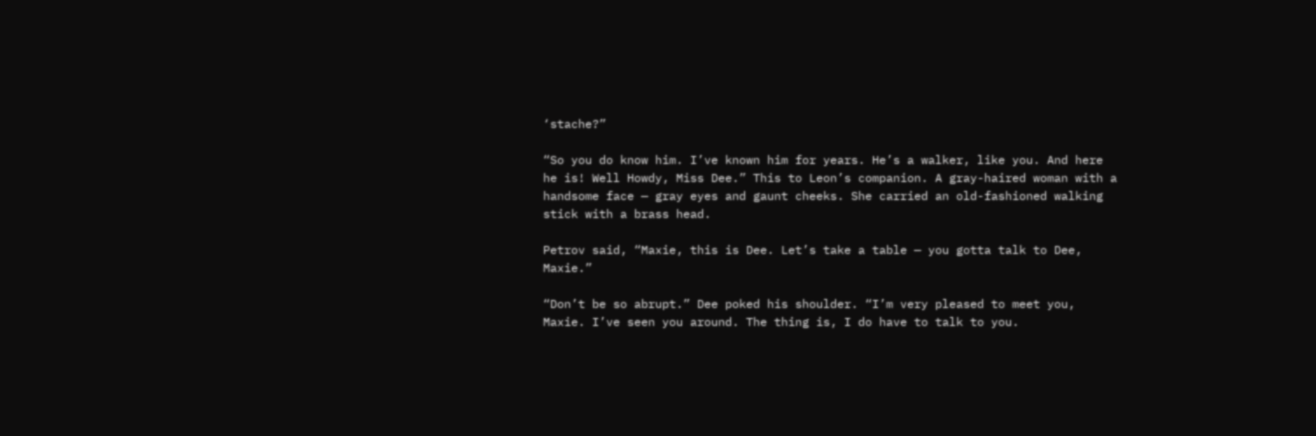‘stache?”

“So you do know him. I’ve known him for years. He’s a walker, like you. And here he is! Well Howdy, Miss Dee.” This to Leon’s companion. A gray-haired woman with a handsome face — gray eyes and gaunt cheeks. She carried an old-fashioned walking stick with a brass head.

Petrov said, “Maxie, this is Dee. Let’s take a table — you gotta talk to Dee, Maxie.”

“Don’t be so abrupt.” Dee poked his shoulder. “I’m very pleased to meet you, Maxie. I’ve seen you around. The thing is, I do have to talk to you.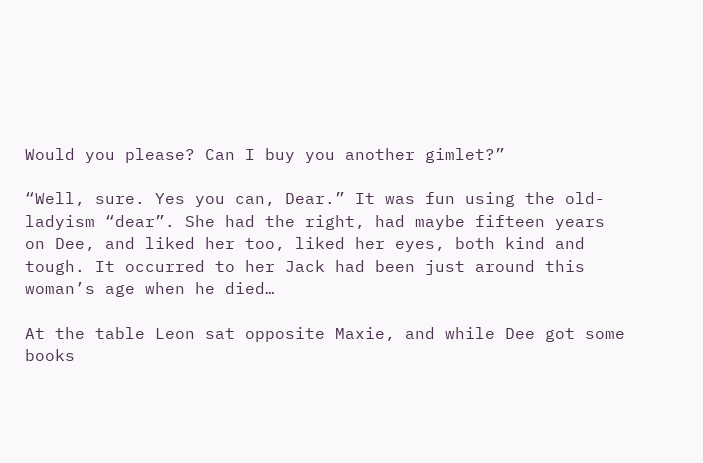Would you please? Can I buy you another gimlet?”

“Well, sure. Yes you can, Dear.” It was fun using the old-ladyism “dear”. She had the right, had maybe fifteen years on Dee, and liked her too, liked her eyes, both kind and tough. It occurred to her Jack had been just around this woman’s age when he died…

At the table Leon sat opposite Maxie, and while Dee got some books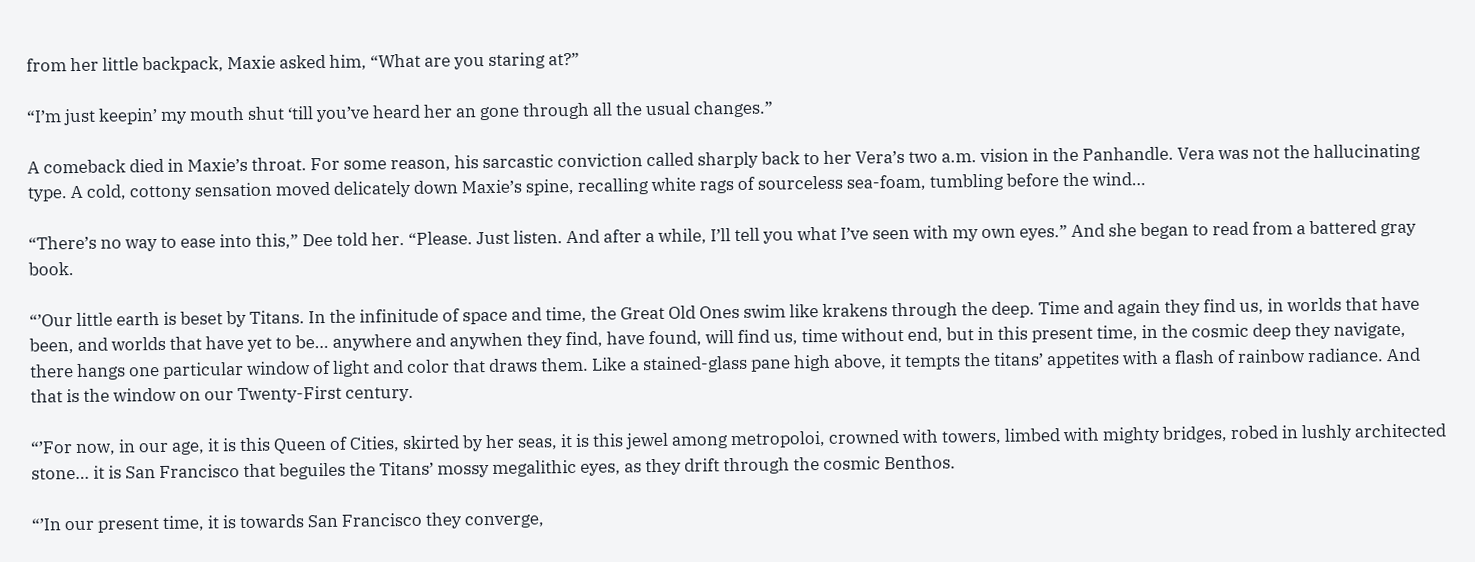from her little backpack, Maxie asked him, “What are you staring at?”

“I’m just keepin’ my mouth shut ‘till you’ve heard her an gone through all the usual changes.”

A comeback died in Maxie’s throat. For some reason, his sarcastic conviction called sharply back to her Vera’s two a.m. vision in the Panhandle. Vera was not the hallucinating type. A cold, cottony sensation moved delicately down Maxie’s spine, recalling white rags of sourceless sea-foam, tumbling before the wind…

“There’s no way to ease into this,” Dee told her. “Please. Just listen. And after a while, I’ll tell you what I’ve seen with my own eyes.” And she began to read from a battered gray book.

“’Our little earth is beset by Titans. In the infinitude of space and time, the Great Old Ones swim like krakens through the deep. Time and again they find us, in worlds that have been, and worlds that have yet to be… anywhere and anywhen they find, have found, will find us, time without end, but in this present time, in the cosmic deep they navigate, there hangs one particular window of light and color that draws them. Like a stained-glass pane high above, it tempts the titans’ appetites with a flash of rainbow radiance. And that is the window on our Twenty-First century.

“’For now, in our age, it is this Queen of Cities, skirted by her seas, it is this jewel among metropoloi, crowned with towers, limbed with mighty bridges, robed in lushly architected stone… it is San Francisco that beguiles the Titans’ mossy megalithic eyes, as they drift through the cosmic Benthos.

“’In our present time, it is towards San Francisco they converge,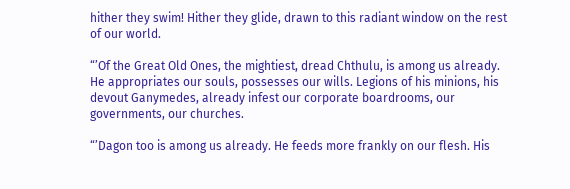hither they swim! Hither they glide, drawn to this radiant window on the rest of our world.

“’Of the Great Old Ones, the mightiest, dread Chthulu, is among us already. He appropriates our souls, possesses our wills. Legions of his minions, his devout Ganymedes, already infest our corporate boardrooms, our governments, our churches.

“’Dagon too is among us already. He feeds more frankly on our flesh. His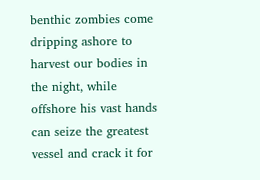benthic zombies come dripping ashore to harvest our bodies in the night, while offshore his vast hands can seize the greatest vessel and crack it for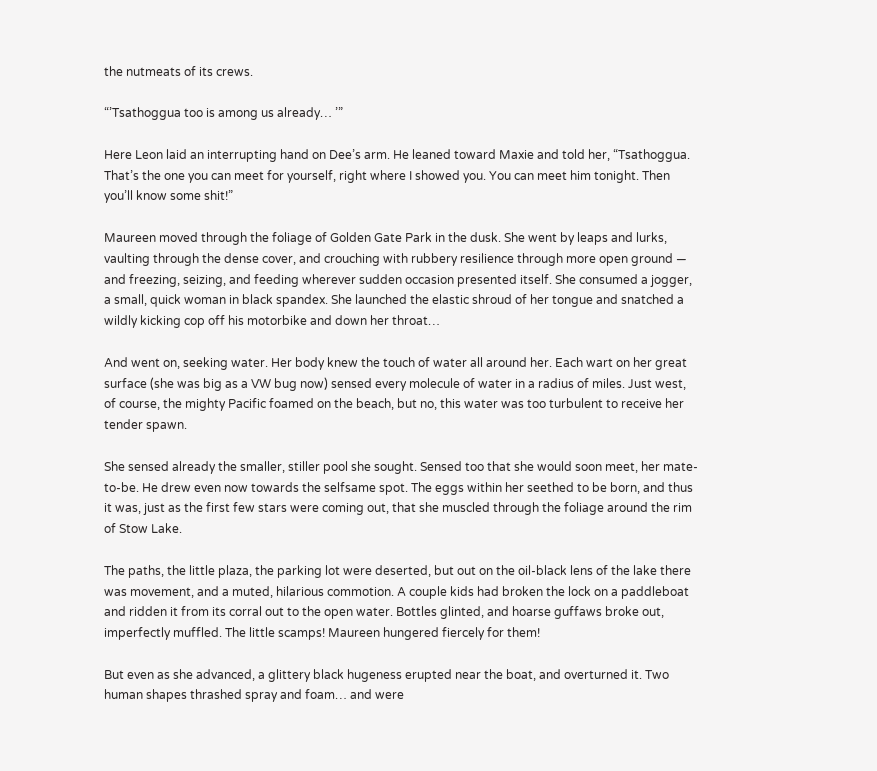the nutmeats of its crews.

“’Tsathoggua too is among us already… ’”

Here Leon laid an interrupting hand on Dee’s arm. He leaned toward Maxie and told her, “Tsathoggua. That’s the one you can meet for yourself, right where I showed you. You can meet him tonight. Then you’ll know some shit!”

Maureen moved through the foliage of Golden Gate Park in the dusk. She went by leaps and lurks, vaulting through the dense cover, and crouching with rubbery resilience through more open ground — and freezing, seizing, and feeding wherever sudden occasion presented itself. She consumed a jogger, a small, quick woman in black spandex. She launched the elastic shroud of her tongue and snatched a wildly kicking cop off his motorbike and down her throat…

And went on, seeking water. Her body knew the touch of water all around her. Each wart on her great surface (she was big as a VW bug now) sensed every molecule of water in a radius of miles. Just west, of course, the mighty Pacific foamed on the beach, but no, this water was too turbulent to receive her tender spawn.

She sensed already the smaller, stiller pool she sought. Sensed too that she would soon meet, her mate-to-be. He drew even now towards the selfsame spot. The eggs within her seethed to be born, and thus it was, just as the first few stars were coming out, that she muscled through the foliage around the rim of Stow Lake.

The paths, the little plaza, the parking lot were deserted, but out on the oil-black lens of the lake there was movement, and a muted, hilarious commotion. A couple kids had broken the lock on a paddleboat and ridden it from its corral out to the open water. Bottles glinted, and hoarse guffaws broke out, imperfectly muffled. The little scamps! Maureen hungered fiercely for them!

But even as she advanced, a glittery black hugeness erupted near the boat, and overturned it. Two human shapes thrashed spray and foam… and were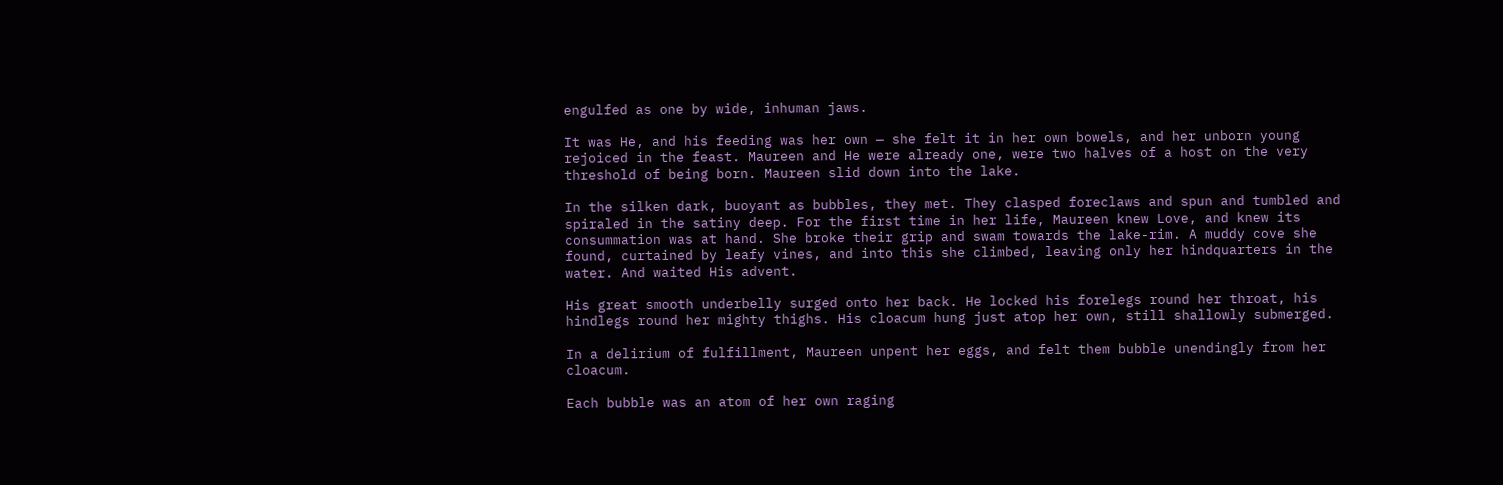engulfed as one by wide, inhuman jaws.

It was He, and his feeding was her own — she felt it in her own bowels, and her unborn young rejoiced in the feast. Maureen and He were already one, were two halves of a host on the very threshold of being born. Maureen slid down into the lake.

In the silken dark, buoyant as bubbles, they met. They clasped foreclaws and spun and tumbled and spiraled in the satiny deep. For the first time in her life, Maureen knew Love, and knew its consummation was at hand. She broke their grip and swam towards the lake-rim. A muddy cove she found, curtained by leafy vines, and into this she climbed, leaving only her hindquarters in the water. And waited His advent.

His great smooth underbelly surged onto her back. He locked his forelegs round her throat, his hindlegs round her mighty thighs. His cloacum hung just atop her own, still shallowly submerged.

In a delirium of fulfillment, Maureen unpent her eggs, and felt them bubble unendingly from her cloacum.

Each bubble was an atom of her own raging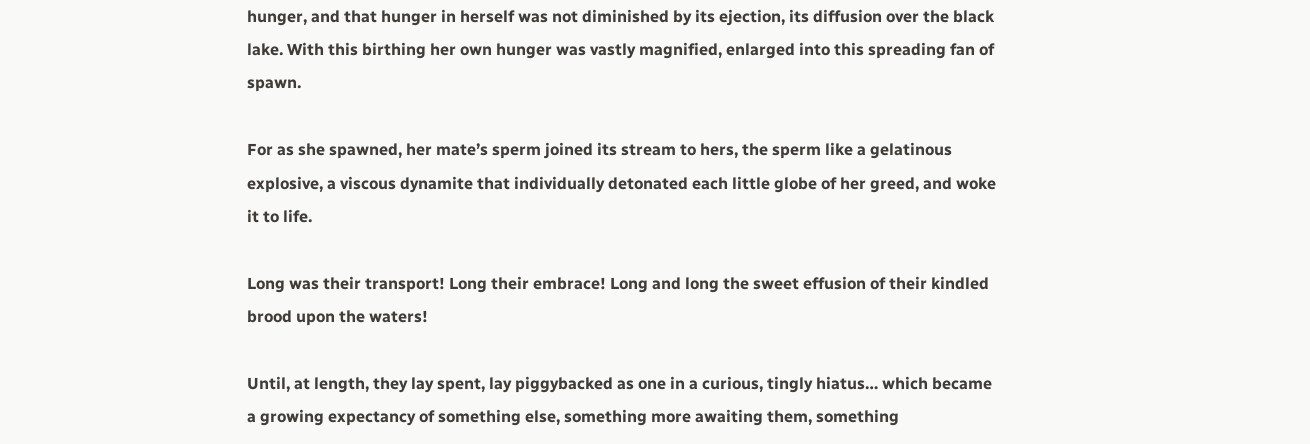hunger, and that hunger in herself was not diminished by its ejection, its diffusion over the black lake. With this birthing her own hunger was vastly magnified, enlarged into this spreading fan of spawn.

For as she spawned, her mate’s sperm joined its stream to hers, the sperm like a gelatinous explosive, a viscous dynamite that individually detonated each little globe of her greed, and woke it to life.

Long was their transport! Long their embrace! Long and long the sweet effusion of their kindled brood upon the waters!

Until, at length, they lay spent, lay piggybacked as one in a curious, tingly hiatus… which became a growing expectancy of something else, something more awaiting them, something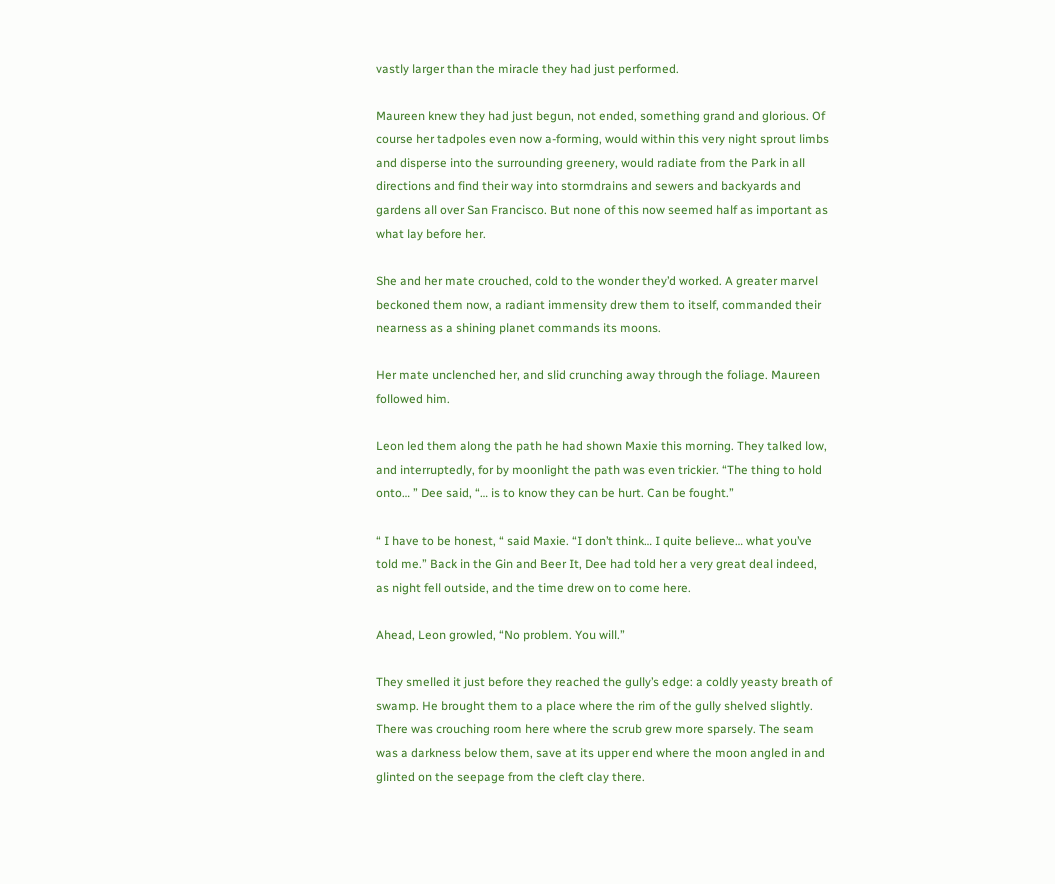vastly larger than the miracle they had just performed.

Maureen knew they had just begun, not ended, something grand and glorious. Of course her tadpoles even now a-forming, would within this very night sprout limbs and disperse into the surrounding greenery, would radiate from the Park in all directions and find their way into stormdrains and sewers and backyards and gardens all over San Francisco. But none of this now seemed half as important as what lay before her.

She and her mate crouched, cold to the wonder they’d worked. A greater marvel beckoned them now, a radiant immensity drew them to itself, commanded their nearness as a shining planet commands its moons.

Her mate unclenched her, and slid crunching away through the foliage. Maureen followed him.

Leon led them along the path he had shown Maxie this morning. They talked low, and interruptedly, for by moonlight the path was even trickier. “The thing to hold onto… ” Dee said, “… is to know they can be hurt. Can be fought.”

“ I have to be honest, “ said Maxie. “I don’t think… I quite believe… what you’ve told me.” Back in the Gin and Beer It, Dee had told her a very great deal indeed, as night fell outside, and the time drew on to come here.

Ahead, Leon growled, “No problem. You will.”

They smelled it just before they reached the gully’s edge: a coldly yeasty breath of swamp. He brought them to a place where the rim of the gully shelved slightly. There was crouching room here where the scrub grew more sparsely. The seam was a darkness below them, save at its upper end where the moon angled in and glinted on the seepage from the cleft clay there.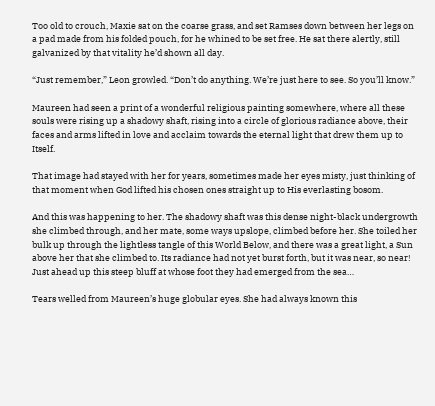Too old to crouch, Maxie sat on the coarse grass, and set Ramses down between her legs on a pad made from his folded pouch, for he whined to be set free. He sat there alertly, still galvanized by that vitality he’d shown all day.

“Just remember,” Leon growled. “Don’t do anything. We’re just here to see. So you’ll know.”

Maureen had seen a print of a wonderful religious painting somewhere, where all these souls were rising up a shadowy shaft, rising into a circle of glorious radiance above, their faces and arms lifted in love and acclaim towards the eternal light that drew them up to Itself.

That image had stayed with her for years, sometimes made her eyes misty, just thinking of that moment when God lifted his chosen ones straight up to His everlasting bosom.

And this was happening to her. The shadowy shaft was this dense night-black undergrowth she climbed through, and her mate, some ways upslope, climbed before her. She toiled her bulk up through the lightless tangle of this World Below, and there was a great light, a Sun above her that she climbed to. Its radiance had not yet burst forth, but it was near, so near! Just ahead up this steep bluff at whose foot they had emerged from the sea…

Tears welled from Maureen’s huge globular eyes. She had always known this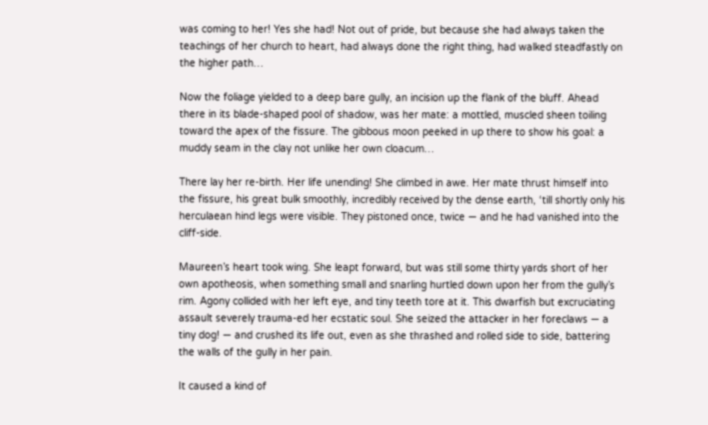was coming to her! Yes she had! Not out of pride, but because she had always taken the teachings of her church to heart, had always done the right thing, had walked steadfastly on the higher path…

Now the foliage yielded to a deep bare gully, an incision up the flank of the bluff. Ahead there in its blade-shaped pool of shadow, was her mate: a mottled, muscled sheen toiling toward the apex of the fissure. The gibbous moon peeked in up there to show his goal: a muddy seam in the clay not unlike her own cloacum…

There lay her re-birth. Her life unending! She climbed in awe. Her mate thrust himself into the fissure, his great bulk smoothly, incredibly received by the dense earth, ‘till shortly only his herculaean hind legs were visible. They pistoned once, twice — and he had vanished into the cliff-side.

Maureen’s heart took wing. She leapt forward, but was still some thirty yards short of her own apotheosis, when something small and snarling hurtled down upon her from the gully’s rim. Agony collided with her left eye, and tiny teeth tore at it. This dwarfish but excruciating assault severely trauma-ed her ecstatic soul. She seized the attacker in her foreclaws — a tiny dog! — and crushed its life out, even as she thrashed and rolled side to side, battering the walls of the gully in her pain.

It caused a kind of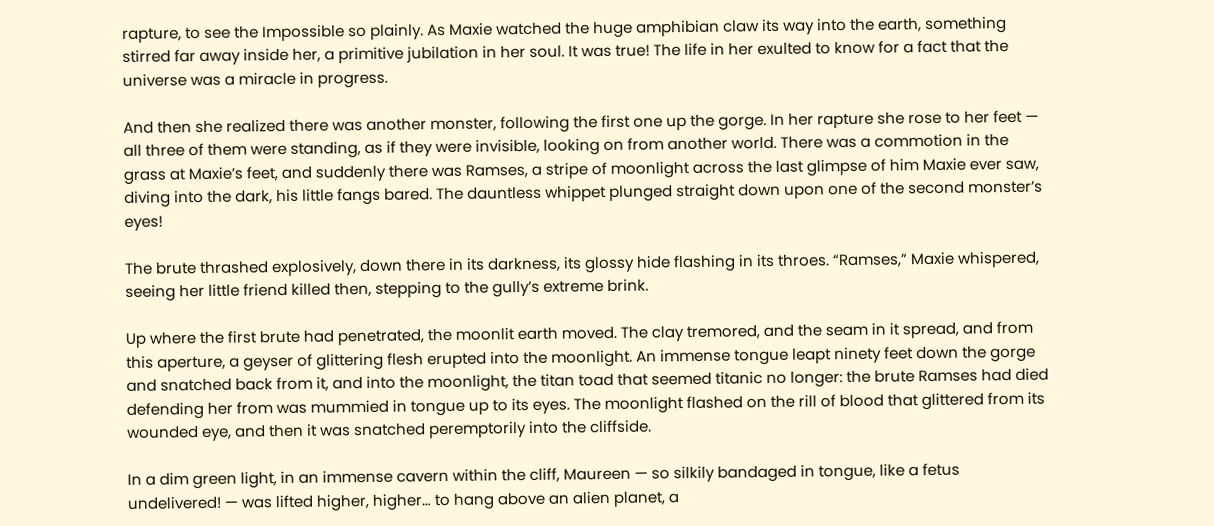rapture, to see the Impossible so plainly. As Maxie watched the huge amphibian claw its way into the earth, something stirred far away inside her, a primitive jubilation in her soul. It was true! The life in her exulted to know for a fact that the universe was a miracle in progress.

And then she realized there was another monster, following the first one up the gorge. In her rapture she rose to her feet — all three of them were standing, as if they were invisible, looking on from another world. There was a commotion in the grass at Maxie’s feet, and suddenly there was Ramses, a stripe of moonlight across the last glimpse of him Maxie ever saw, diving into the dark, his little fangs bared. The dauntless whippet plunged straight down upon one of the second monster’s eyes!

The brute thrashed explosively, down there in its darkness, its glossy hide flashing in its throes. “Ramses,” Maxie whispered, seeing her little friend killed then, stepping to the gully’s extreme brink.

Up where the first brute had penetrated, the moonlit earth moved. The clay tremored, and the seam in it spread, and from this aperture, a geyser of glittering flesh erupted into the moonlight. An immense tongue leapt ninety feet down the gorge and snatched back from it, and into the moonlight, the titan toad that seemed titanic no longer: the brute Ramses had died defending her from was mummied in tongue up to its eyes. The moonlight flashed on the rill of blood that glittered from its wounded eye, and then it was snatched peremptorily into the cliffside.

In a dim green light, in an immense cavern within the cliff, Maureen — so silkily bandaged in tongue, like a fetus undelivered! — was lifted higher, higher… to hang above an alien planet, a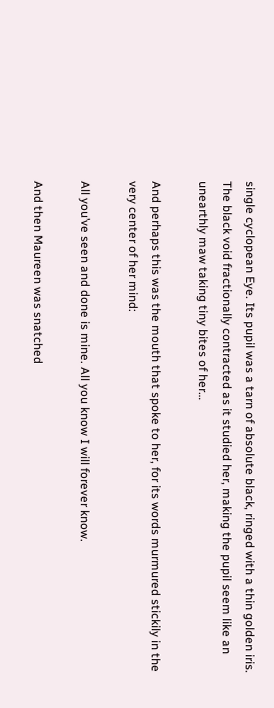single cyclopean Eye. Its pupil was a tarn of absolute black, ringed with a thin golden iris. The black void fractionally contracted as it studied her, making the pupil seem like an unearthly maw taking tiny bites of her…

And perhaps this was the mouth that spoke to her, for its words murmured stickily in the very center of her mind:

All you’ve seen and done is mine. All you know I will forever know.

And then Maureen was snatched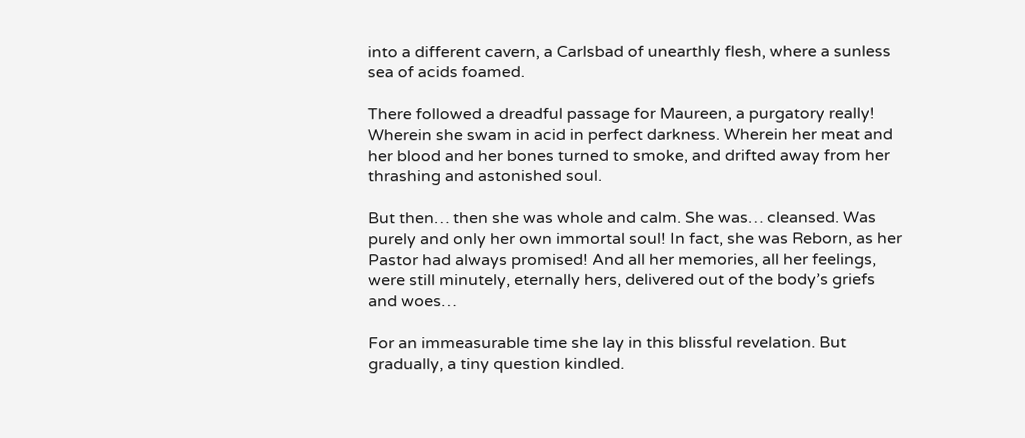into a different cavern, a Carlsbad of unearthly flesh, where a sunless sea of acids foamed.

There followed a dreadful passage for Maureen, a purgatory really! Wherein she swam in acid in perfect darkness. Wherein her meat and her blood and her bones turned to smoke, and drifted away from her thrashing and astonished soul.

But then… then she was whole and calm. She was… cleansed. Was purely and only her own immortal soul! In fact, she was Reborn, as her Pastor had always promised! And all her memories, all her feelings, were still minutely, eternally hers, delivered out of the body’s griefs and woes…

For an immeasurable time she lay in this blissful revelation. But gradually, a tiny question kindled.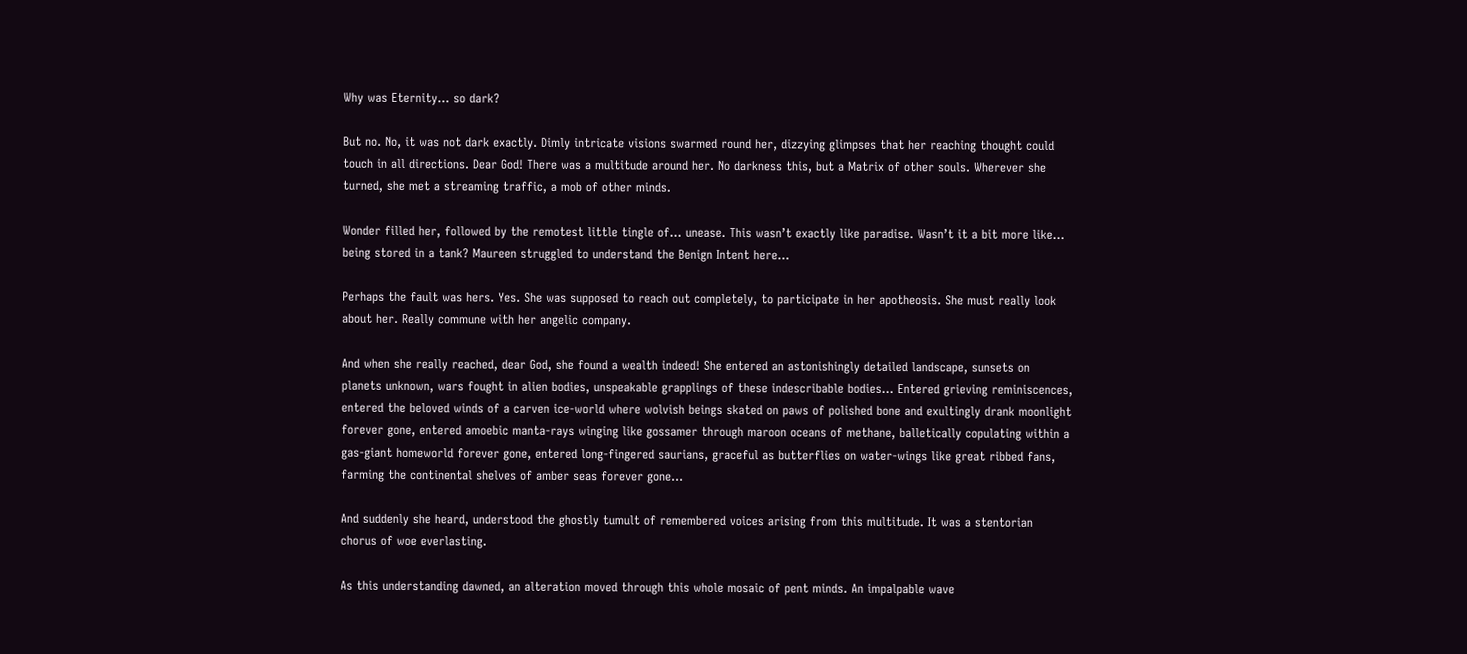Why was Eternity… so dark?

But no. No, it was not dark exactly. Dimly intricate visions swarmed round her, dizzying glimpses that her reaching thought could touch in all directions. Dear God! There was a multitude around her. No darkness this, but a Matrix of other souls. Wherever she turned, she met a streaming traffic, a mob of other minds.

Wonder filled her, followed by the remotest little tingle of… unease. This wasn’t exactly like paradise. Wasn’t it a bit more like… being stored in a tank? Maureen struggled to understand the Benign Intent here…

Perhaps the fault was hers. Yes. She was supposed to reach out completely, to participate in her apotheosis. She must really look about her. Really commune with her angelic company.

And when she really reached, dear God, she found a wealth indeed! She entered an astonishingly detailed landscape, sunsets on planets unknown, wars fought in alien bodies, unspeakable grapplings of these indescribable bodies… Entered grieving reminiscences, entered the beloved winds of a carven ice-world where wolvish beings skated on paws of polished bone and exultingly drank moonlight forever gone, entered amoebic manta-rays winging like gossamer through maroon oceans of methane, balletically copulating within a gas-giant homeworld forever gone, entered long-fingered saurians, graceful as butterflies on water-wings like great ribbed fans, farming the continental shelves of amber seas forever gone…

And suddenly she heard, understood the ghostly tumult of remembered voices arising from this multitude. It was a stentorian chorus of woe everlasting.

As this understanding dawned, an alteration moved through this whole mosaic of pent minds. An impalpable wave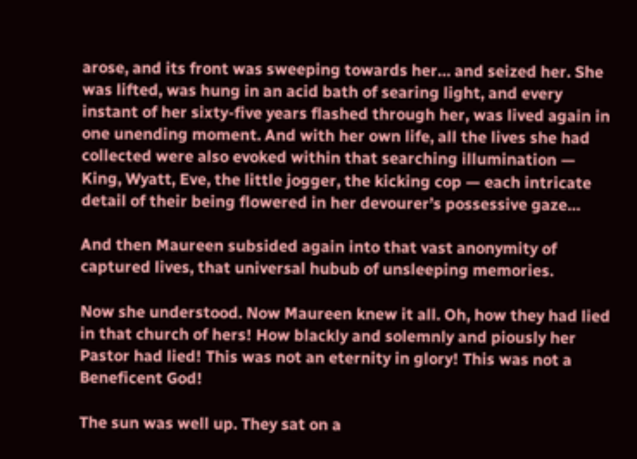arose, and its front was sweeping towards her… and seized her. She was lifted, was hung in an acid bath of searing light, and every instant of her sixty-five years flashed through her, was lived again in one unending moment. And with her own life, all the lives she had collected were also evoked within that searching illumination — King, Wyatt, Eve, the little jogger, the kicking cop — each intricate detail of their being flowered in her devourer’s possessive gaze…

And then Maureen subsided again into that vast anonymity of captured lives, that universal hubub of unsleeping memories.

Now she understood. Now Maureen knew it all. Oh, how they had lied in that church of hers! How blackly and solemnly and piously her Pastor had lied! This was not an eternity in glory! This was not a Beneficent God!

The sun was well up. They sat on a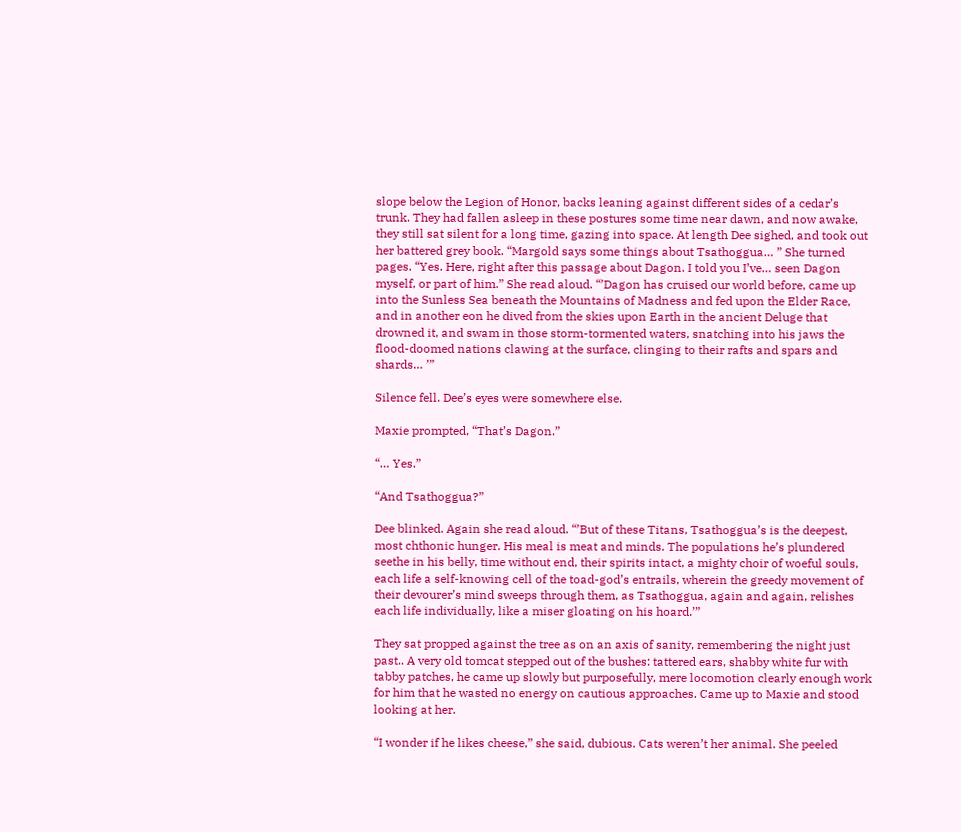slope below the Legion of Honor, backs leaning against different sides of a cedar’s trunk. They had fallen asleep in these postures some time near dawn, and now awake, they still sat silent for a long time, gazing into space. At length Dee sighed, and took out her battered grey book. “Margold says some things about Tsathoggua… ” She turned pages. “Yes. Here, right after this passage about Dagon. I told you I’ve… seen Dagon myself, or part of him.” She read aloud. “’Dagon has cruised our world before, came up into the Sunless Sea beneath the Mountains of Madness and fed upon the Elder Race, and in another eon he dived from the skies upon Earth in the ancient Deluge that drowned it, and swam in those storm-tormented waters, snatching into his jaws the flood-doomed nations clawing at the surface, clinging to their rafts and spars and shards… ’”

Silence fell. Dee’s eyes were somewhere else.

Maxie prompted, “That’s Dagon.”

“… Yes.”

“And Tsathoggua?”

Dee blinked. Again she read aloud. “’But of these Titans, Tsathoggua’s is the deepest, most chthonic hunger. His meal is meat and minds. The populations he’s plundered seethe in his belly, time without end, their spirits intact, a mighty choir of woeful souls, each life a self-knowing cell of the toad-god’s entrails, wherein the greedy movement of their devourer’s mind sweeps through them, as Tsathoggua, again and again, relishes each life individually, like a miser gloating on his hoard.’”

They sat propped against the tree as on an axis of sanity, remembering the night just past.. A very old tomcat stepped out of the bushes: tattered ears, shabby white fur with tabby patches, he came up slowly but purposefully, mere locomotion clearly enough work for him that he wasted no energy on cautious approaches. Came up to Maxie and stood looking at her.

“I wonder if he likes cheese,” she said, dubious. Cats weren’t her animal. She peeled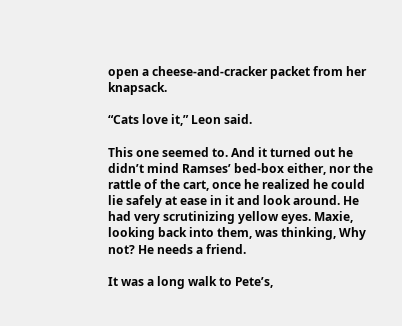open a cheese-and-cracker packet from her knapsack.

“Cats love it,” Leon said.

This one seemed to. And it turned out he didn’t mind Ramses’ bed-box either, nor the rattle of the cart, once he realized he could lie safely at ease in it and look around. He had very scrutinizing yellow eyes. Maxie, looking back into them, was thinking, Why not? He needs a friend.

It was a long walk to Pete’s,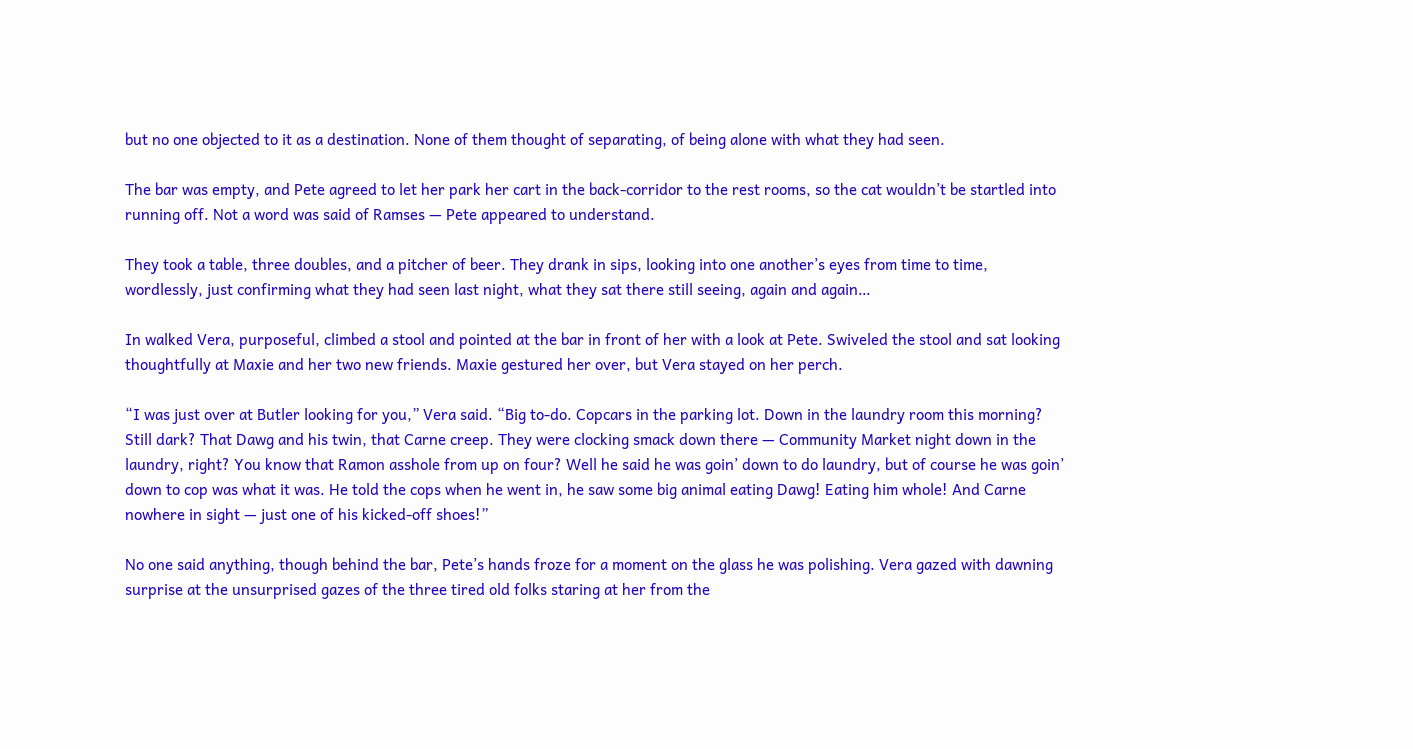but no one objected to it as a destination. None of them thought of separating, of being alone with what they had seen.

The bar was empty, and Pete agreed to let her park her cart in the back-corridor to the rest rooms, so the cat wouldn’t be startled into running off. Not a word was said of Ramses — Pete appeared to understand.

They took a table, three doubles, and a pitcher of beer. They drank in sips, looking into one another’s eyes from time to time, wordlessly, just confirming what they had seen last night, what they sat there still seeing, again and again…

In walked Vera, purposeful, climbed a stool and pointed at the bar in front of her with a look at Pete. Swiveled the stool and sat looking thoughtfully at Maxie and her two new friends. Maxie gestured her over, but Vera stayed on her perch.

“I was just over at Butler looking for you,” Vera said. “Big to-do. Copcars in the parking lot. Down in the laundry room this morning? Still dark? That Dawg and his twin, that Carne creep. They were clocking smack down there — Community Market night down in the laundry, right? You know that Ramon asshole from up on four? Well he said he was goin’ down to do laundry, but of course he was goin’ down to cop was what it was. He told the cops when he went in, he saw some big animal eating Dawg! Eating him whole! And Carne nowhere in sight — just one of his kicked-off shoes!”

No one said anything, though behind the bar, Pete’s hands froze for a moment on the glass he was polishing. Vera gazed with dawning surprise at the unsurprised gazes of the three tired old folks staring at her from the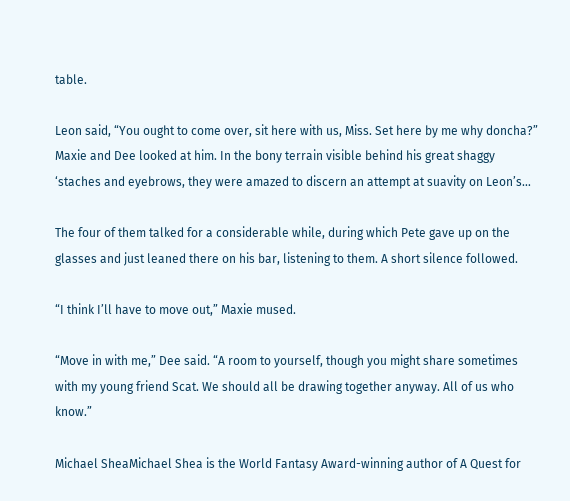table.

Leon said, “You ought to come over, sit here with us, Miss. Set here by me why doncha?” Maxie and Dee looked at him. In the bony terrain visible behind his great shaggy ‘staches and eyebrows, they were amazed to discern an attempt at suavity on Leon’s…

The four of them talked for a considerable while, during which Pete gave up on the glasses and just leaned there on his bar, listening to them. A short silence followed.

“I think I’ll have to move out,” Maxie mused.

“Move in with me,” Dee said. “A room to yourself, though you might share sometimes with my young friend Scat. We should all be drawing together anyway. All of us who know.”

Michael SheaMichael Shea is the World Fantasy Award-winning author of A Quest for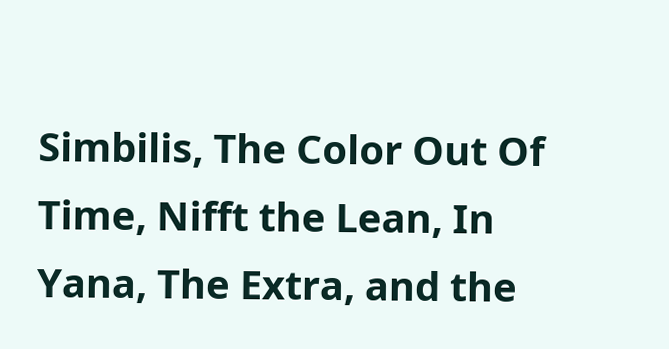Simbilis, The Color Out Of Time, Nifft the Lean, In Yana, The Extra, and the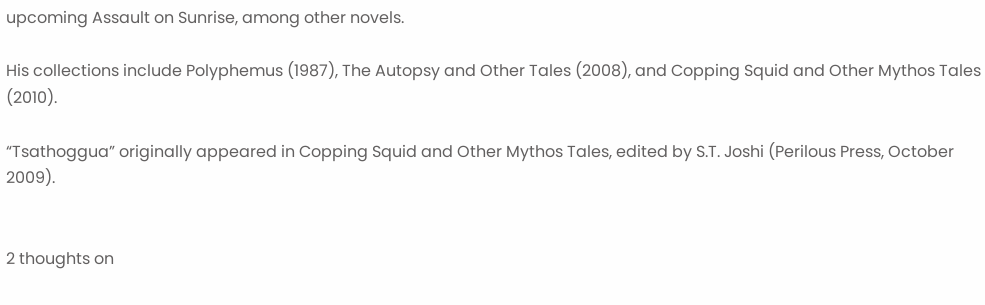upcoming Assault on Sunrise, among other novels.

His collections include Polyphemus (1987), The Autopsy and Other Tales (2008), and Copping Squid and Other Mythos Tales (2010).

“Tsathoggua” originally appeared in Copping Squid and Other Mythos Tales, edited by S.T. Joshi (Perilous Press, October 2009).


2 thoughts on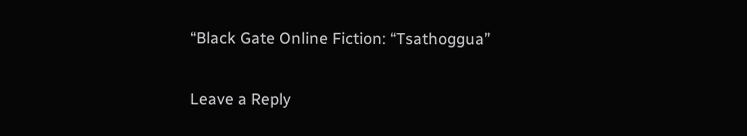“Black Gate Online Fiction: “Tsathoggua”

Leave a Reply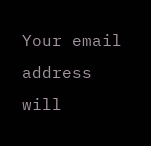Your email address will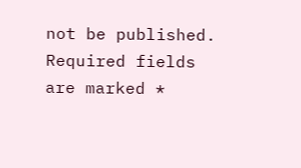not be published. Required fields are marked *